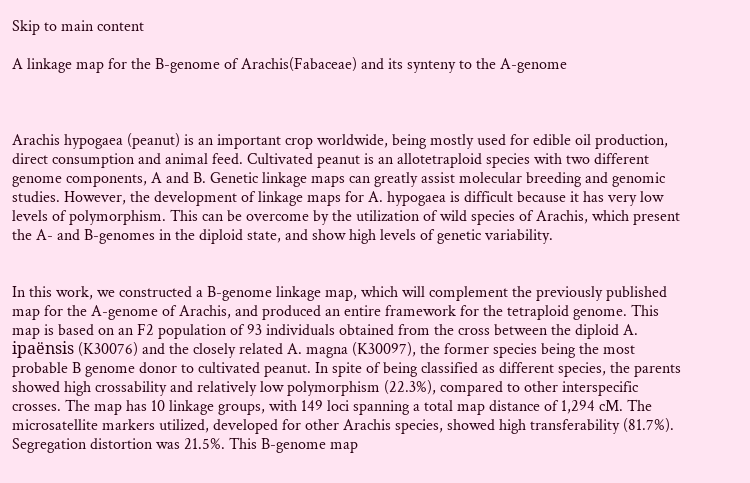Skip to main content

A linkage map for the B-genome of Arachis(Fabaceae) and its synteny to the A-genome



Arachis hypogaea (peanut) is an important crop worldwide, being mostly used for edible oil production, direct consumption and animal feed. Cultivated peanut is an allotetraploid species with two different genome components, A and B. Genetic linkage maps can greatly assist molecular breeding and genomic studies. However, the development of linkage maps for A. hypogaea is difficult because it has very low levels of polymorphism. This can be overcome by the utilization of wild species of Arachis, which present the A- and B-genomes in the diploid state, and show high levels of genetic variability.


In this work, we constructed a B-genome linkage map, which will complement the previously published map for the A-genome of Arachis, and produced an entire framework for the tetraploid genome. This map is based on an F2 population of 93 individuals obtained from the cross between the diploid A. ipaënsis (K30076) and the closely related A. magna (K30097), the former species being the most probable B genome donor to cultivated peanut. In spite of being classified as different species, the parents showed high crossability and relatively low polymorphism (22.3%), compared to other interspecific crosses. The map has 10 linkage groups, with 149 loci spanning a total map distance of 1,294 cM. The microsatellite markers utilized, developed for other Arachis species, showed high transferability (81.7%). Segregation distortion was 21.5%. This B-genome map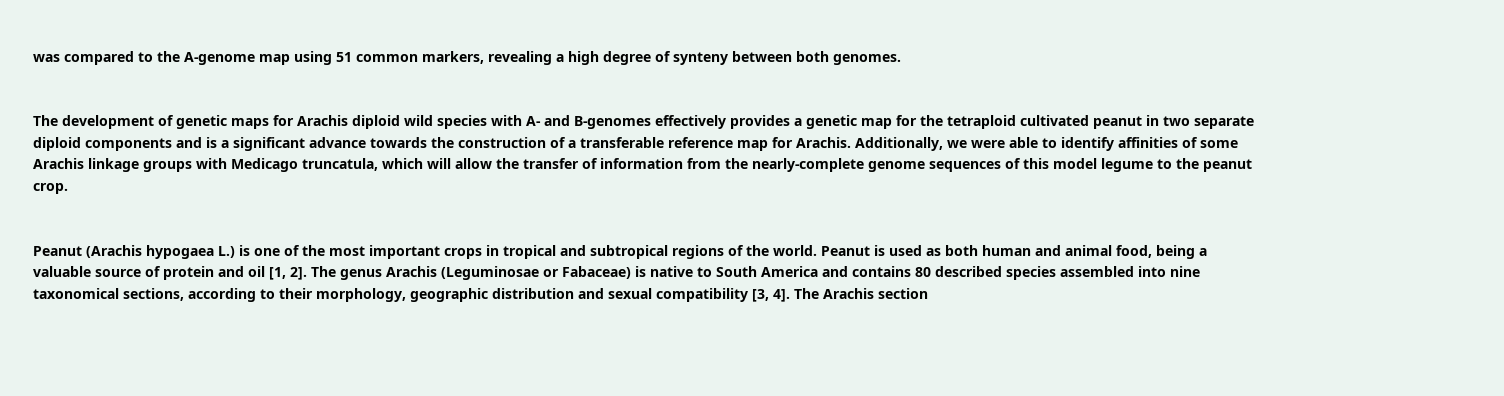was compared to the A-genome map using 51 common markers, revealing a high degree of synteny between both genomes.


The development of genetic maps for Arachis diploid wild species with A- and B-genomes effectively provides a genetic map for the tetraploid cultivated peanut in two separate diploid components and is a significant advance towards the construction of a transferable reference map for Arachis. Additionally, we were able to identify affinities of some Arachis linkage groups with Medicago truncatula, which will allow the transfer of information from the nearly-complete genome sequences of this model legume to the peanut crop.


Peanut (Arachis hypogaea L.) is one of the most important crops in tropical and subtropical regions of the world. Peanut is used as both human and animal food, being a valuable source of protein and oil [1, 2]. The genus Arachis (Leguminosae or Fabaceae) is native to South America and contains 80 described species assembled into nine taxonomical sections, according to their morphology, geographic distribution and sexual compatibility [3, 4]. The Arachis section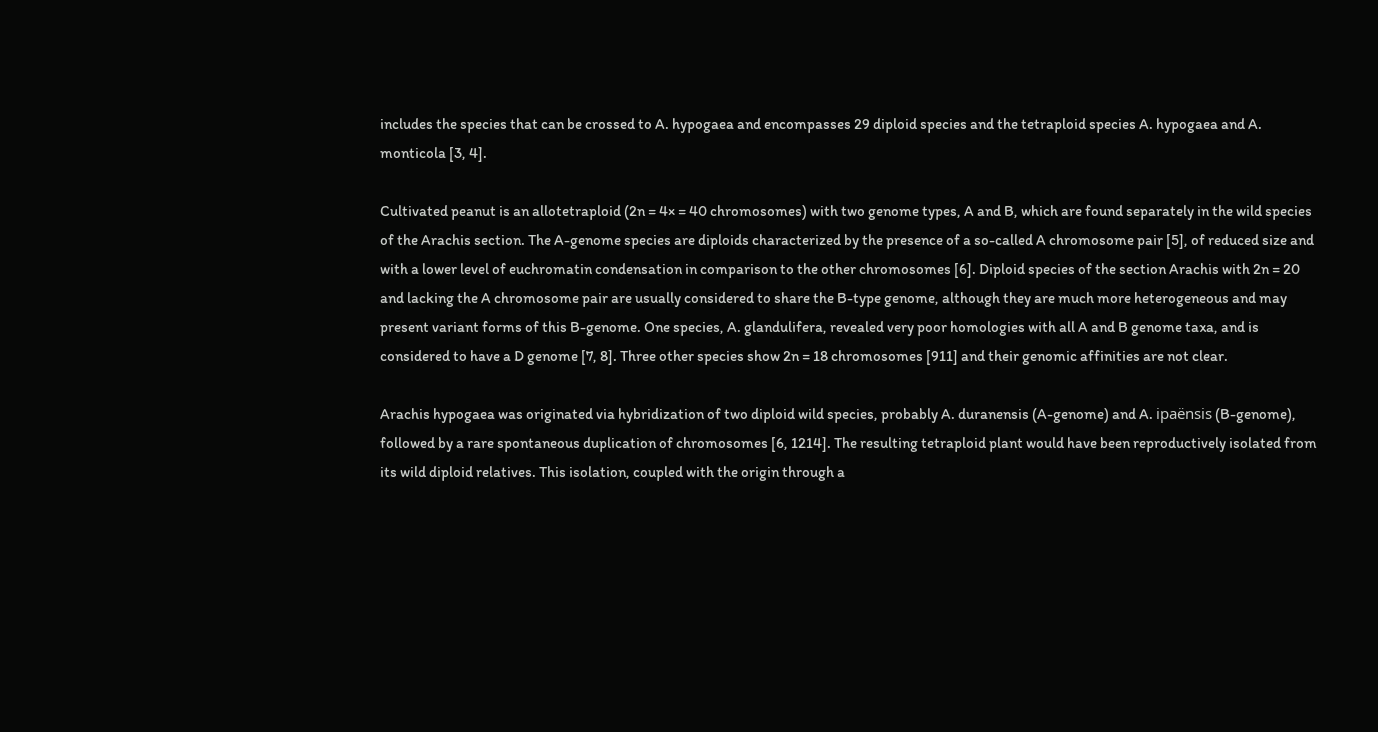includes the species that can be crossed to A. hypogaea and encompasses 29 diploid species and the tetraploid species A. hypogaea and A. monticola [3, 4].

Cultivated peanut is an allotetraploid (2n = 4× = 40 chromosomes) with two genome types, A and B, which are found separately in the wild species of the Arachis section. The A-genome species are diploids characterized by the presence of a so-called A chromosome pair [5], of reduced size and with a lower level of euchromatin condensation in comparison to the other chromosomes [6]. Diploid species of the section Arachis with 2n = 20 and lacking the A chromosome pair are usually considered to share the B-type genome, although they are much more heterogeneous and may present variant forms of this B-genome. One species, A. glandulifera, revealed very poor homologies with all A and B genome taxa, and is considered to have a D genome [7, 8]. Three other species show 2n = 18 chromosomes [911] and their genomic affinities are not clear.

Arachis hypogaea was originated via hybridization of two diploid wild species, probably A. duranensis (A-genome) and A. ipaënsis (B-genome), followed by a rare spontaneous duplication of chromosomes [6, 1214]. The resulting tetraploid plant would have been reproductively isolated from its wild diploid relatives. This isolation, coupled with the origin through a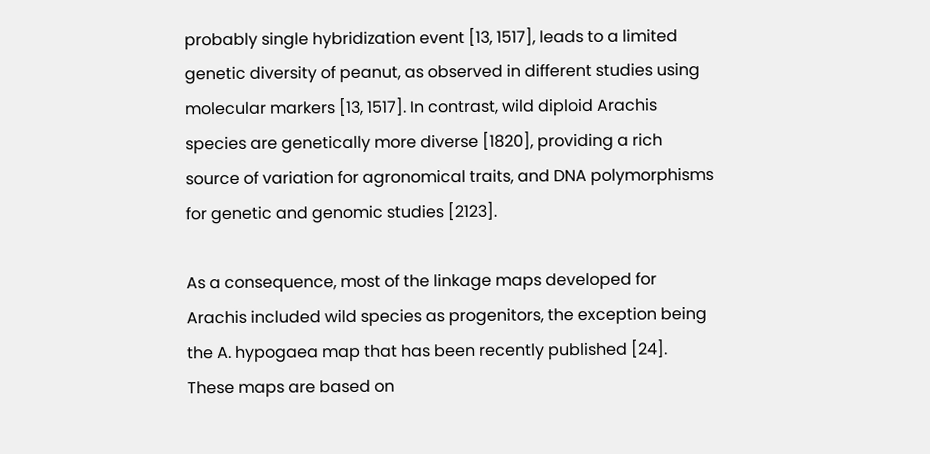probably single hybridization event [13, 1517], leads to a limited genetic diversity of peanut, as observed in different studies using molecular markers [13, 1517]. In contrast, wild diploid Arachis species are genetically more diverse [1820], providing a rich source of variation for agronomical traits, and DNA polymorphisms for genetic and genomic studies [2123].

As a consequence, most of the linkage maps developed for Arachis included wild species as progenitors, the exception being the A. hypogaea map that has been recently published [24]. These maps are based on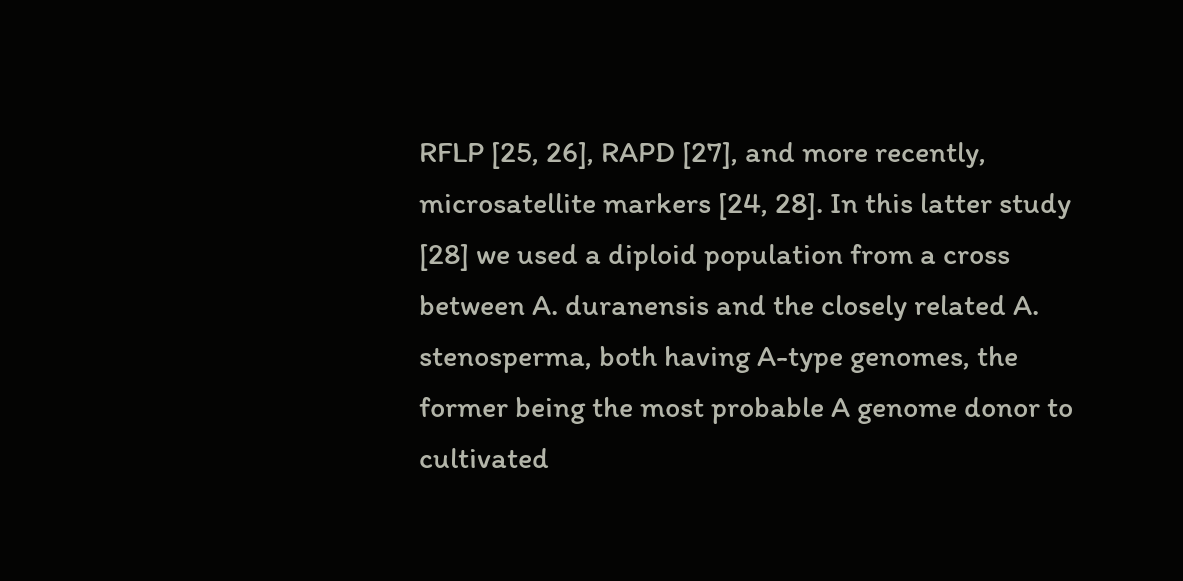RFLP [25, 26], RAPD [27], and more recently, microsatellite markers [24, 28]. In this latter study [28] we used a diploid population from a cross between A. duranensis and the closely related A. stenosperma, both having A-type genomes, the former being the most probable A genome donor to cultivated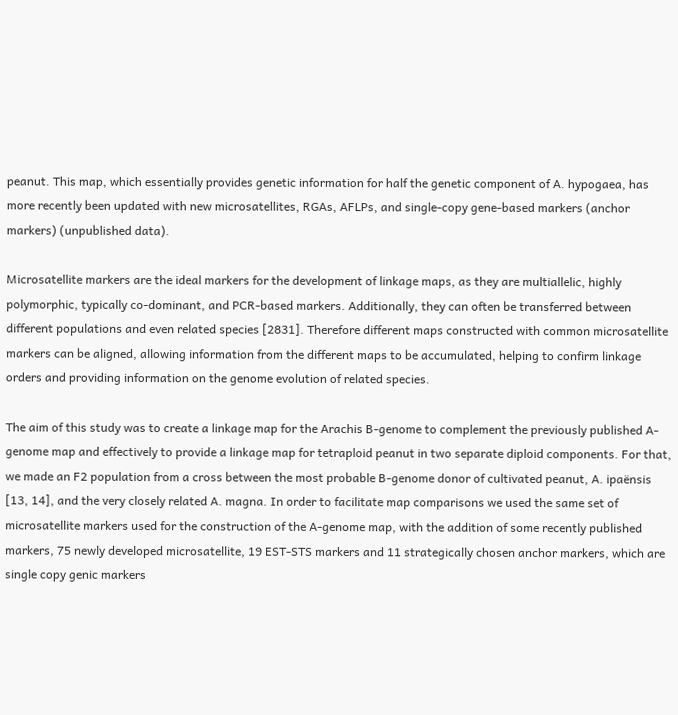peanut. This map, which essentially provides genetic information for half the genetic component of A. hypogaea, has more recently been updated with new microsatellites, RGAs, AFLPs, and single-copy gene-based markers (anchor markers) (unpublished data).

Microsatellite markers are the ideal markers for the development of linkage maps, as they are multiallelic, highly polymorphic, typically co-dominant, and PCR-based markers. Additionally, they can often be transferred between different populations and even related species [2831]. Therefore different maps constructed with common microsatellite markers can be aligned, allowing information from the different maps to be accumulated, helping to confirm linkage orders and providing information on the genome evolution of related species.

The aim of this study was to create a linkage map for the Arachis B-genome to complement the previously published A-genome map and effectively to provide a linkage map for tetraploid peanut in two separate diploid components. For that, we made an F2 population from a cross between the most probable B-genome donor of cultivated peanut, A. ipaënsis [13, 14], and the very closely related A. magna. In order to facilitate map comparisons we used the same set of microsatellite markers used for the construction of the A-genome map, with the addition of some recently published markers, 75 newly developed microsatellite, 19 EST-STS markers and 11 strategically chosen anchor markers, which are single copy genic markers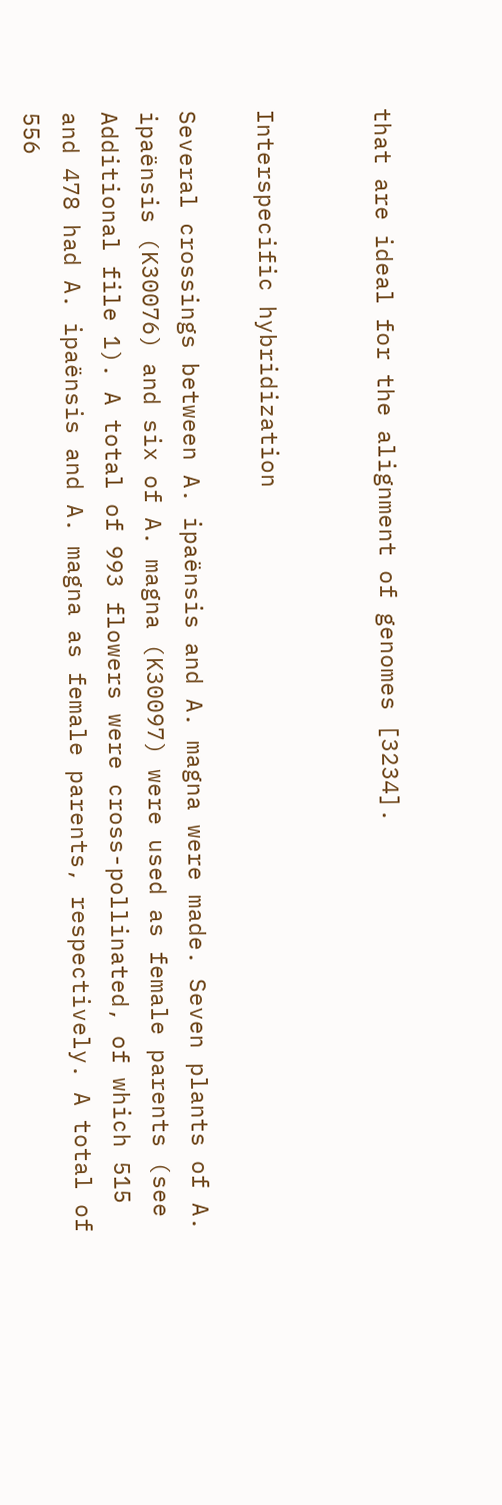that are ideal for the alignment of genomes [3234].


Interspecific hybridization

Several crossings between A. ipaënsis and A. magna were made. Seven plants of A. ipaënsis (K30076) and six of A. magna (K30097) were used as female parents (see Additional file 1). A total of 993 flowers were cross-pollinated, of which 515 and 478 had A. ipaënsis and A. magna as female parents, respectively. A total of 556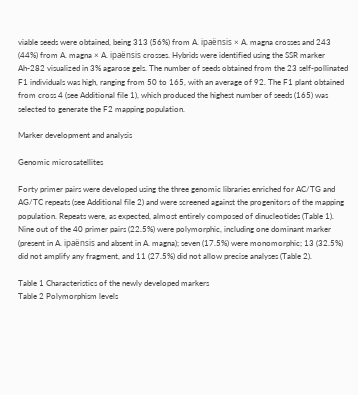viable seeds were obtained, being 313 (56%) from A. ipaënsis × A. magna crosses and 243 (44%) from A. magna × A. ipaënsis crosses. Hybrids were identified using the SSR marker Ah-282 visualized in 3% agarose gels. The number of seeds obtained from the 23 self-pollinated F1 individuals was high, ranging from 50 to 165, with an average of 92. The F1 plant obtained from cross 4 (see Additional file 1), which produced the highest number of seeds (165) was selected to generate the F2 mapping population.

Marker development and analysis

Genomic microsatellites

Forty primer pairs were developed using the three genomic libraries enriched for AC/TG and AG/TC repeats (see Additional file 2) and were screened against the progenitors of the mapping population. Repeats were, as expected, almost entirely composed of dinucleotides (Table 1). Nine out of the 40 primer pairs (22.5%) were polymorphic, including one dominant marker (present in A. ipaënsis and absent in A. magna); seven (17.5%) were monomorphic; 13 (32.5%) did not amplify any fragment, and 11 (27.5%) did not allow precise analyses (Table 2).

Table 1 Characteristics of the newly developed markers
Table 2 Polymorphism levels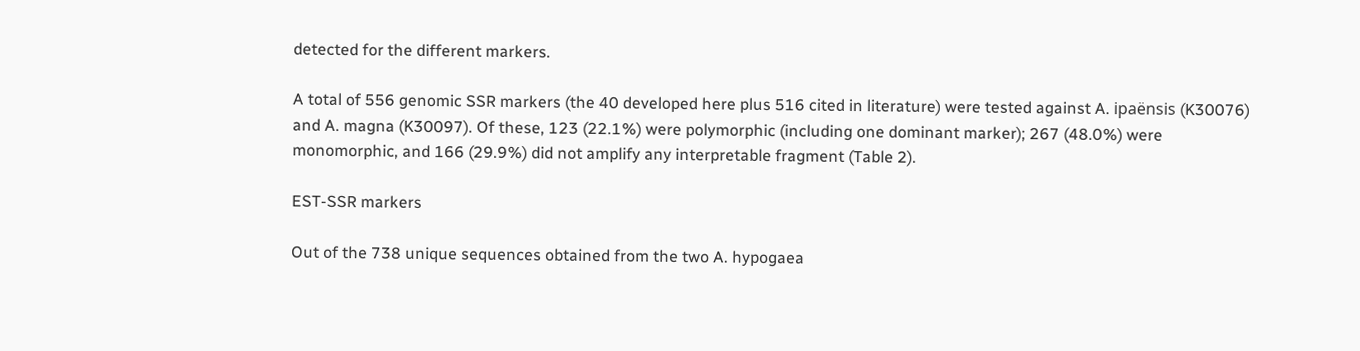detected for the different markers.

A total of 556 genomic SSR markers (the 40 developed here plus 516 cited in literature) were tested against A. ipaënsis (K30076) and A. magna (K30097). Of these, 123 (22.1%) were polymorphic (including one dominant marker); 267 (48.0%) were monomorphic, and 166 (29.9%) did not amplify any interpretable fragment (Table 2).

EST-SSR markers

Out of the 738 unique sequences obtained from the two A. hypogaea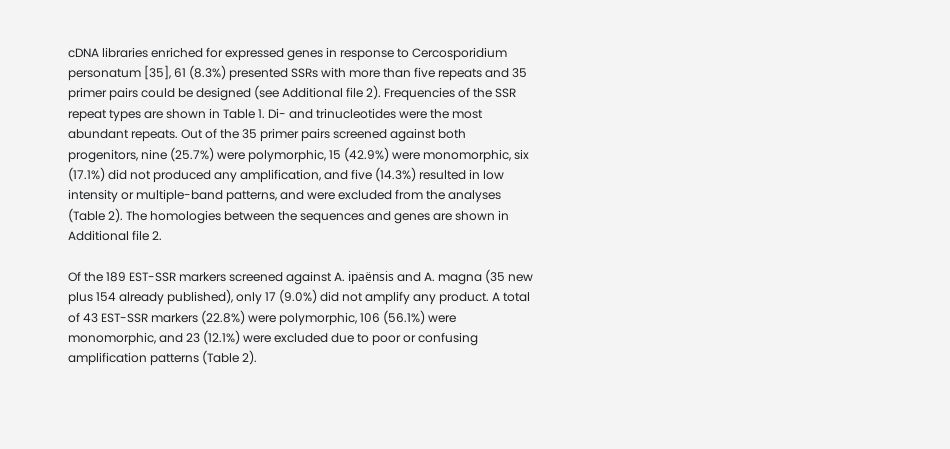cDNA libraries enriched for expressed genes in response to Cercosporidium personatum [35], 61 (8.3%) presented SSRs with more than five repeats and 35 primer pairs could be designed (see Additional file 2). Frequencies of the SSR repeat types are shown in Table 1. Di- and trinucleotides were the most abundant repeats. Out of the 35 primer pairs screened against both progenitors, nine (25.7%) were polymorphic, 15 (42.9%) were monomorphic, six (17.1%) did not produced any amplification, and five (14.3%) resulted in low intensity or multiple-band patterns, and were excluded from the analyses (Table 2). The homologies between the sequences and genes are shown in Additional file 2.

Of the 189 EST-SSR markers screened against A. ipaënsis and A. magna (35 new plus 154 already published), only 17 (9.0%) did not amplify any product. A total of 43 EST-SSR markers (22.8%) were polymorphic, 106 (56.1%) were monomorphic, and 23 (12.1%) were excluded due to poor or confusing amplification patterns (Table 2).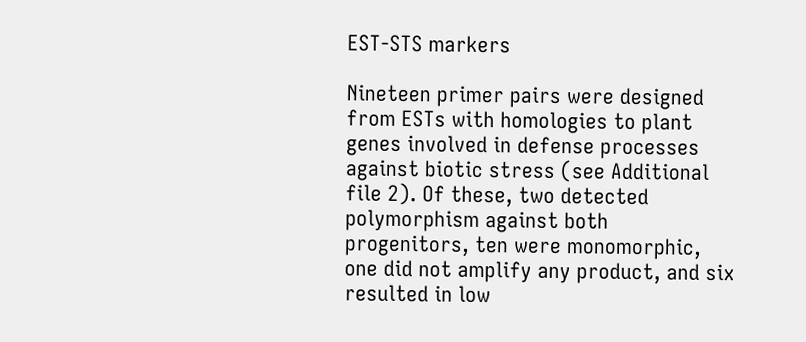EST-STS markers

Nineteen primer pairs were designed from ESTs with homologies to plant genes involved in defense processes against biotic stress (see Additional file 2). Of these, two detected polymorphism against both progenitors, ten were monomorphic, one did not amplify any product, and six resulted in low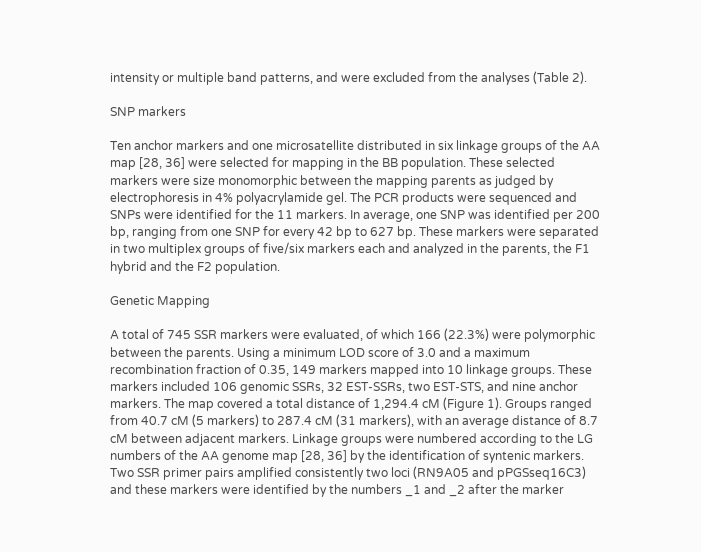intensity or multiple band patterns, and were excluded from the analyses (Table 2).

SNP markers

Ten anchor markers and one microsatellite distributed in six linkage groups of the AA map [28, 36] were selected for mapping in the BB population. These selected markers were size monomorphic between the mapping parents as judged by electrophoresis in 4% polyacrylamide gel. The PCR products were sequenced and SNPs were identified for the 11 markers. In average, one SNP was identified per 200 bp, ranging from one SNP for every 42 bp to 627 bp. These markers were separated in two multiplex groups of five/six markers each and analyzed in the parents, the F1 hybrid and the F2 population.

Genetic Mapping

A total of 745 SSR markers were evaluated, of which 166 (22.3%) were polymorphic between the parents. Using a minimum LOD score of 3.0 and a maximum recombination fraction of 0.35, 149 markers mapped into 10 linkage groups. These markers included 106 genomic SSRs, 32 EST-SSRs, two EST-STS, and nine anchor markers. The map covered a total distance of 1,294.4 cM (Figure 1). Groups ranged from 40.7 cM (5 markers) to 287.4 cM (31 markers), with an average distance of 8.7 cM between adjacent markers. Linkage groups were numbered according to the LG numbers of the AA genome map [28, 36] by the identification of syntenic markers. Two SSR primer pairs amplified consistently two loci (RN9A05 and pPGSseq16C3) and these markers were identified by the numbers _1 and _2 after the marker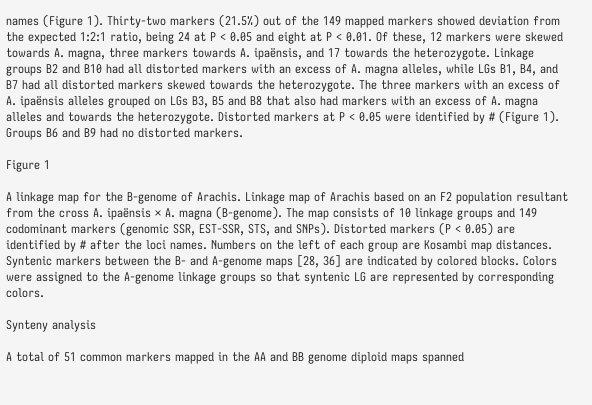names (Figure 1). Thirty-two markers (21.5%) out of the 149 mapped markers showed deviation from the expected 1:2:1 ratio, being 24 at P < 0.05 and eight at P < 0.01. Of these, 12 markers were skewed towards A. magna, three markers towards A. ipaënsis, and 17 towards the heterozygote. Linkage groups B2 and B10 had all distorted markers with an excess of A. magna alleles, while LGs B1, B4, and B7 had all distorted markers skewed towards the heterozygote. The three markers with an excess of A. ipaënsis alleles grouped on LGs B3, B5 and B8 that also had markers with an excess of A. magna alleles and towards the heterozygote. Distorted markers at P < 0.05 were identified by # (Figure 1). Groups B6 and B9 had no distorted markers.

Figure 1

A linkage map for the B-genome of Arachis. Linkage map of Arachis based on an F2 population resultant from the cross A. ipaënsis × A. magna (B-genome). The map consists of 10 linkage groups and 149 codominant markers (genomic SSR, EST-SSR, STS, and SNPs). Distorted markers (P < 0.05) are identified by # after the loci names. Numbers on the left of each group are Kosambi map distances. Syntenic markers between the B- and A-genome maps [28, 36] are indicated by colored blocks. Colors were assigned to the A-genome linkage groups so that syntenic LG are represented by corresponding colors.

Synteny analysis

A total of 51 common markers mapped in the AA and BB genome diploid maps spanned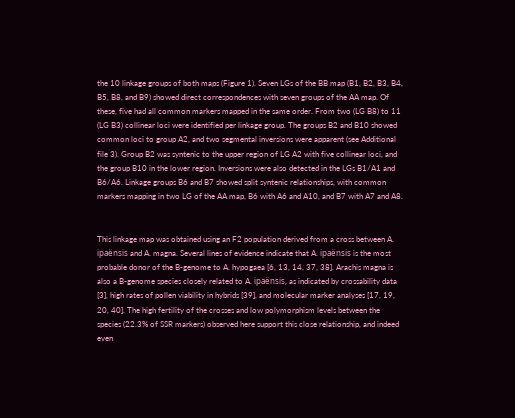the 10 linkage groups of both maps (Figure 1). Seven LGs of the BB map (B1, B2, B3, B4, B5, B8, and B9) showed direct correspondences with seven groups of the AA map. Of these, five had all common markers mapped in the same order. From two (LG B8) to 11 (LG B3) collinear loci were identified per linkage group. The groups B2 and B10 showed common loci to group A2, and two segmental inversions were apparent (see Additional file 3). Group B2 was syntenic to the upper region of LG A2 with five collinear loci, and the group B10 in the lower region. Inversions were also detected in the LGs B1/A1 and B6/A6. Linkage groups B6 and B7 showed split syntenic relationships, with common markers mapping in two LG of the AA map, B6 with A6 and A10, and B7 with A7 and A8.


This linkage map was obtained using an F2 population derived from a cross between A. ipaënsis and A. magna. Several lines of evidence indicate that A. ipaënsis is the most probable donor of the B-genome to A. hypogaea [6, 13, 14, 37, 38]. Arachis magna is also a B-genome species closely related to A. ipaënsis, as indicated by crossability data [3], high rates of pollen viability in hybrids [39], and molecular marker analyses [17, 19, 20, 40]. The high fertility of the crosses and low polymorphism levels between the species (22.3% of SSR markers) observed here support this close relationship, and indeed even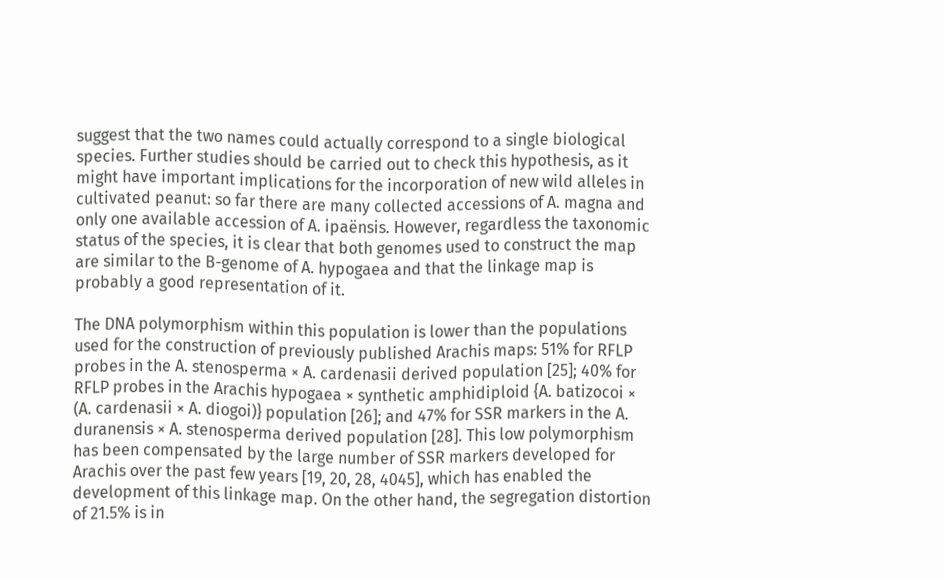suggest that the two names could actually correspond to a single biological species. Further studies should be carried out to check this hypothesis, as it might have important implications for the incorporation of new wild alleles in cultivated peanut: so far there are many collected accessions of A. magna and only one available accession of A. ipaënsis. However, regardless the taxonomic status of the species, it is clear that both genomes used to construct the map are similar to the B-genome of A. hypogaea and that the linkage map is probably a good representation of it.

The DNA polymorphism within this population is lower than the populations used for the construction of previously published Arachis maps: 51% for RFLP probes in the A. stenosperma × A. cardenasii derived population [25]; 40% for RFLP probes in the Arachis hypogaea × synthetic amphidiploid {A. batizocoi × (A. cardenasii × A. diogoi)} population [26]; and 47% for SSR markers in the A. duranensis × A. stenosperma derived population [28]. This low polymorphism has been compensated by the large number of SSR markers developed for Arachis over the past few years [19, 20, 28, 4045], which has enabled the development of this linkage map. On the other hand, the segregation distortion of 21.5% is in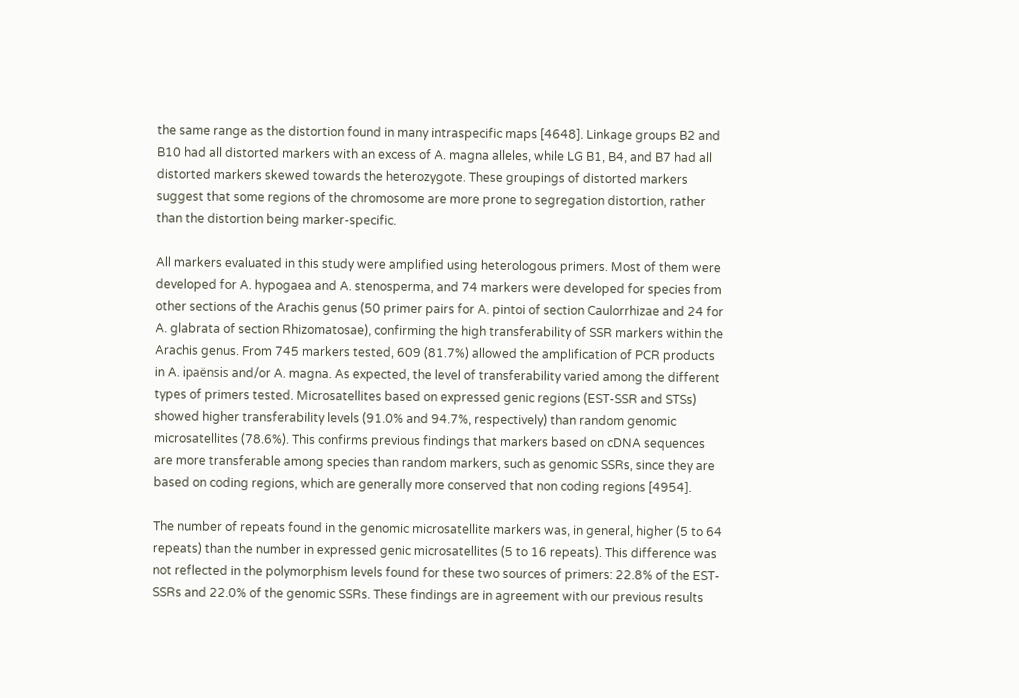the same range as the distortion found in many intraspecific maps [4648]. Linkage groups B2 and B10 had all distorted markers with an excess of A. magna alleles, while LG B1, B4, and B7 had all distorted markers skewed towards the heterozygote. These groupings of distorted markers suggest that some regions of the chromosome are more prone to segregation distortion, rather than the distortion being marker-specific.

All markers evaluated in this study were amplified using heterologous primers. Most of them were developed for A. hypogaea and A. stenosperma, and 74 markers were developed for species from other sections of the Arachis genus (50 primer pairs for A. pintoi of section Caulorrhizae and 24 for A. glabrata of section Rhizomatosae), confirming the high transferability of SSR markers within the Arachis genus. From 745 markers tested, 609 (81.7%) allowed the amplification of PCR products in A. ipaënsis and/or A. magna. As expected, the level of transferability varied among the different types of primers tested. Microsatellites based on expressed genic regions (EST-SSR and STSs) showed higher transferability levels (91.0% and 94.7%, respectively) than random genomic microsatellites (78.6%). This confirms previous findings that markers based on cDNA sequences are more transferable among species than random markers, such as genomic SSRs, since they are based on coding regions, which are generally more conserved that non coding regions [4954].

The number of repeats found in the genomic microsatellite markers was, in general, higher (5 to 64 repeats) than the number in expressed genic microsatellites (5 to 16 repeats). This difference was not reflected in the polymorphism levels found for these two sources of primers: 22.8% of the EST-SSRs and 22.0% of the genomic SSRs. These findings are in agreement with our previous results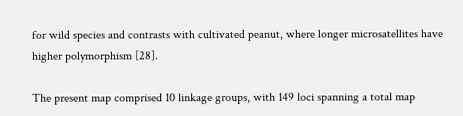for wild species and contrasts with cultivated peanut, where longer microsatellites have higher polymorphism [28].

The present map comprised 10 linkage groups, with 149 loci spanning a total map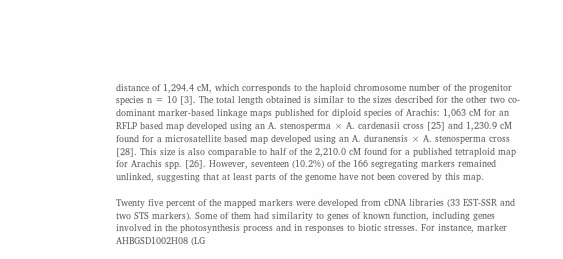distance of 1,294.4 cM, which corresponds to the haploid chromosome number of the progenitor species n = 10 [3]. The total length obtained is similar to the sizes described for the other two co-dominant marker-based linkage maps published for diploid species of Arachis: 1,063 cM for an RFLP based map developed using an A. stenosperma × A. cardenasii cross [25] and 1,230.9 cM found for a microsatellite based map developed using an A. duranensis × A. stenosperma cross [28]. This size is also comparable to half of the 2,210.0 cM found for a published tetraploid map for Arachis spp. [26]. However, seventeen (10.2%) of the 166 segregating markers remained unlinked, suggesting that at least parts of the genome have not been covered by this map.

Twenty five percent of the mapped markers were developed from cDNA libraries (33 EST-SSR and two STS markers). Some of them had similarity to genes of known function, including genes involved in the photosynthesis process and in responses to biotic stresses. For instance, marker AHBGSD1002H08 (LG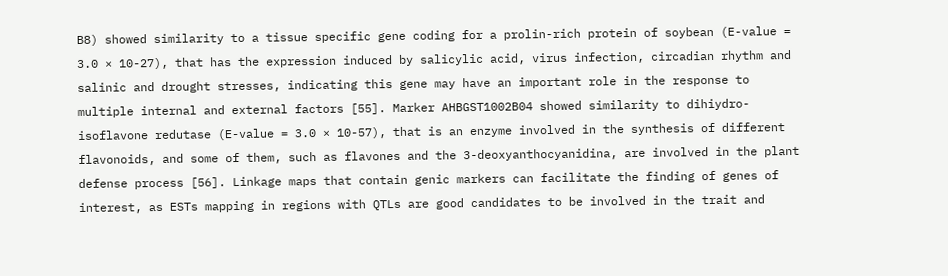B8) showed similarity to a tissue specific gene coding for a prolin-rich protein of soybean (E-value = 3.0 × 10-27), that has the expression induced by salicylic acid, virus infection, circadian rhythm and salinic and drought stresses, indicating this gene may have an important role in the response to multiple internal and external factors [55]. Marker AHBGST1002B04 showed similarity to dihiydro-isoflavone redutase (E-value = 3.0 × 10-57), that is an enzyme involved in the synthesis of different flavonoids, and some of them, such as flavones and the 3-deoxyanthocyanidina, are involved in the plant defense process [56]. Linkage maps that contain genic markers can facilitate the finding of genes of interest, as ESTs mapping in regions with QTLs are good candidates to be involved in the trait and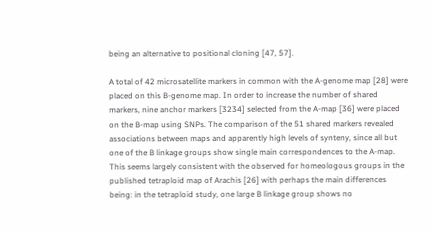being an alternative to positional cloning [47, 57].

A total of 42 microsatellite markers in common with the A-genome map [28] were placed on this B-genome map. In order to increase the number of shared markers, nine anchor markers [3234] selected from the A-map [36] were placed on the B-map using SNPs. The comparison of the 51 shared markers revealed associations between maps and apparently high levels of synteny, since all but one of the B linkage groups show single main correspondences to the A-map. This seems largely consistent with the observed for homeologous groups in the published tetraploid map of Arachis [26] with perhaps the main differences being: in the tetraploid study, one large B linkage group shows no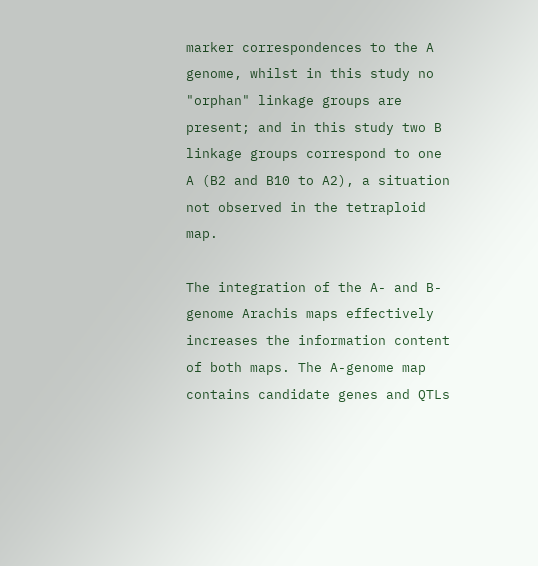marker correspondences to the A genome, whilst in this study no "orphan" linkage groups are present; and in this study two B linkage groups correspond to one A (B2 and B10 to A2), a situation not observed in the tetraploid map.

The integration of the A- and B-genome Arachis maps effectively increases the information content of both maps. The A-genome map contains candidate genes and QTLs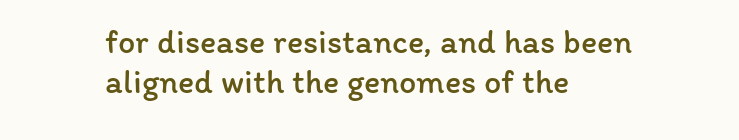for disease resistance, and has been aligned with the genomes of the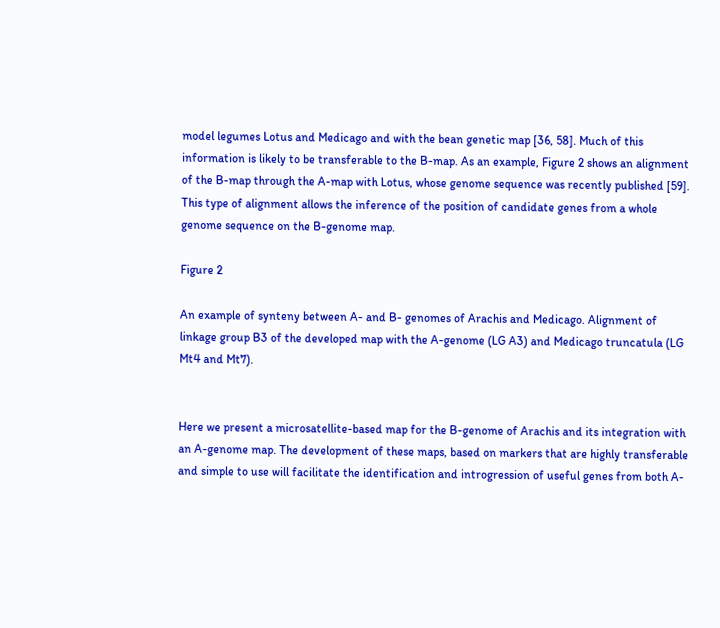model legumes Lotus and Medicago and with the bean genetic map [36, 58]. Much of this information is likely to be transferable to the B-map. As an example, Figure 2 shows an alignment of the B-map through the A-map with Lotus, whose genome sequence was recently published [59]. This type of alignment allows the inference of the position of candidate genes from a whole genome sequence on the B-genome map.

Figure 2

An example of synteny between A- and B- genomes of Arachis and Medicago. Alignment of linkage group B3 of the developed map with the A-genome (LG A3) and Medicago truncatula (LG Mt4 and Mt7).


Here we present a microsatellite-based map for the B-genome of Arachis and its integration with an A-genome map. The development of these maps, based on markers that are highly transferable and simple to use will facilitate the identification and introgression of useful genes from both A-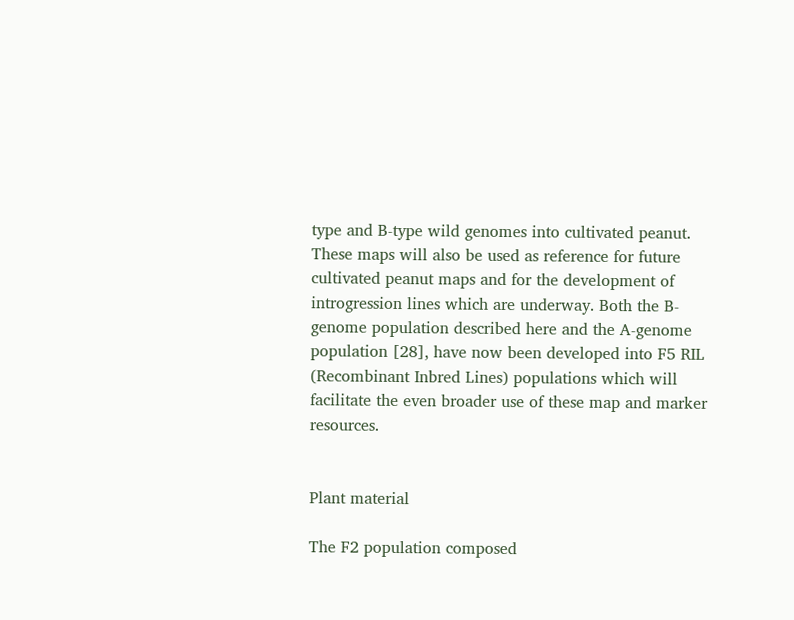type and B-type wild genomes into cultivated peanut. These maps will also be used as reference for future cultivated peanut maps and for the development of introgression lines which are underway. Both the B-genome population described here and the A-genome population [28], have now been developed into F5 RIL (Recombinant Inbred Lines) populations which will facilitate the even broader use of these map and marker resources.


Plant material

The F2 population composed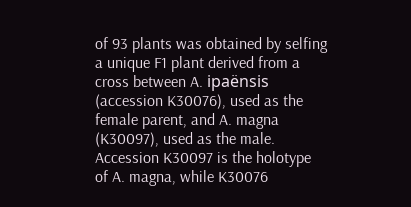of 93 plants was obtained by selfing a unique F1 plant derived from a cross between A. ipaënsis (accession K30076), used as the female parent, and A. magna (K30097), used as the male. Accession K30097 is the holotype of A. magna, while K30076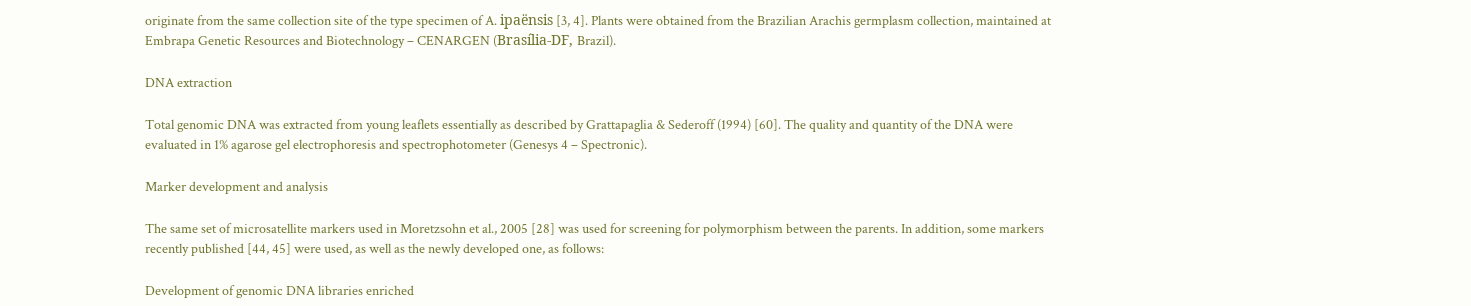originate from the same collection site of the type specimen of A. ipaënsis [3, 4]. Plants were obtained from the Brazilian Arachis germplasm collection, maintained at Embrapa Genetic Resources and Biotechnology – CENARGEN (Brasília-DF, Brazil).

DNA extraction

Total genomic DNA was extracted from young leaflets essentially as described by Grattapaglia & Sederoff (1994) [60]. The quality and quantity of the DNA were evaluated in 1% agarose gel electrophoresis and spectrophotometer (Genesys 4 – Spectronic).

Marker development and analysis

The same set of microsatellite markers used in Moretzsohn et al., 2005 [28] was used for screening for polymorphism between the parents. In addition, some markers recently published [44, 45] were used, as well as the newly developed one, as follows:

Development of genomic DNA libraries enriched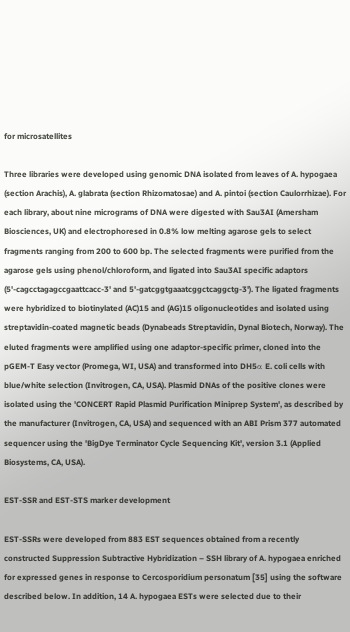for microsatellites

Three libraries were developed using genomic DNA isolated from leaves of A. hypogaea (section Arachis), A. glabrata (section Rhizomatosae) and A. pintoi (section Caulorrhizae). For each library, about nine micrograms of DNA were digested with Sau3AI (Amersham Biosciences, UK) and electrophoresed in 0.8% low melting agarose gels to select fragments ranging from 200 to 600 bp. The selected fragments were purified from the agarose gels using phenol/chloroform, and ligated into Sau3AI specific adaptors (5'-cagcctagagccgaattcacc-3' and 5'-gatcggtgaaatcggctcaggctg-3'). The ligated fragments were hybridized to biotinylated (AC)15 and (AG)15 oligonucleotides and isolated using streptavidin-coated magnetic beads (Dynabeads Streptavidin, Dynal Biotech, Norway). The eluted fragments were amplified using one adaptor-specific primer, cloned into the pGEM-T Easy vector (Promega, WI, USA) and transformed into DH5α E. coli cells with blue/white selection (Invitrogen, CA, USA). Plasmid DNAs of the positive clones were isolated using the 'CONCERT Rapid Plasmid Purification Miniprep System', as described by the manufacturer (Invitrogen, CA, USA) and sequenced with an ABI Prism 377 automated sequencer using the 'BigDye Terminator Cycle Sequencing Kit', version 3.1 (Applied Biosystems, CA, USA).

EST-SSR and EST-STS marker development

EST-SSRs were developed from 883 EST sequences obtained from a recently constructed Suppression Subtractive Hybridization – SSH library of A. hypogaea enriched for expressed genes in response to Cercosporidium personatum [35] using the software described below. In addition, 14 A. hypogaea ESTs were selected due to their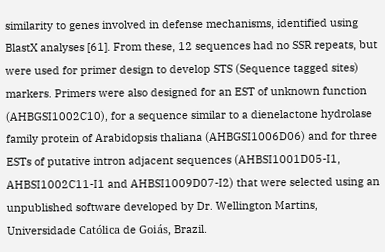similarity to genes involved in defense mechanisms, identified using BlastX analyses [61]. From these, 12 sequences had no SSR repeats, but were used for primer design to develop STS (Sequence tagged sites) markers. Primers were also designed for an EST of unknown function (AHBGSI1002C10), for a sequence similar to a dienelactone hydrolase family protein of Arabidopsis thaliana (AHBGSI1006D06) and for three ESTs of putative intron adjacent sequences (AHBSI1001D05-I1, AHBSI1002C11-I1 and AHBSI1009D07-I2) that were selected using an unpublished software developed by Dr. Wellington Martins, Universidade Católica de Goiás, Brazil.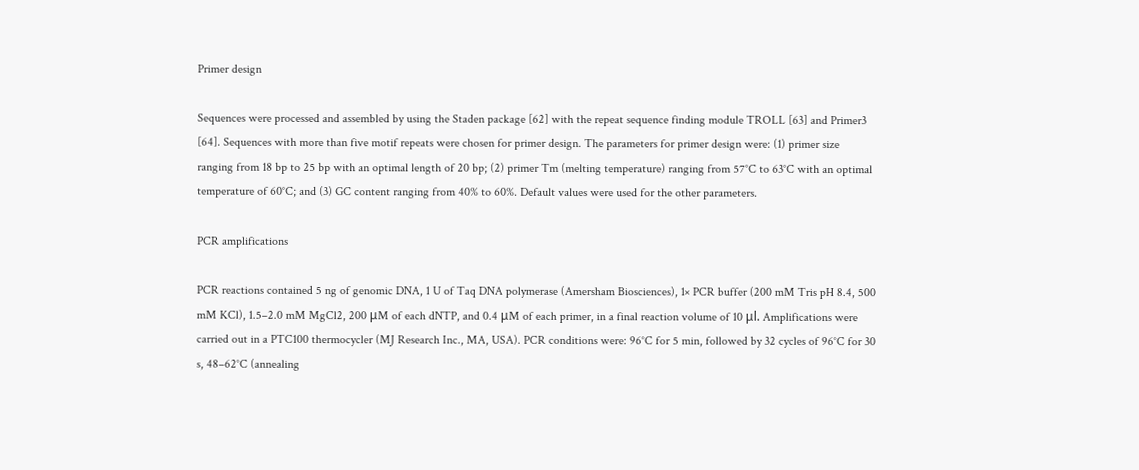Primer design

Sequences were processed and assembled by using the Staden package [62] with the repeat sequence finding module TROLL [63] and Primer3 [64]. Sequences with more than five motif repeats were chosen for primer design. The parameters for primer design were: (1) primer size ranging from 18 bp to 25 bp with an optimal length of 20 bp; (2) primer Tm (melting temperature) ranging from 57°C to 63°C with an optimal temperature of 60°C; and (3) GC content ranging from 40% to 60%. Default values were used for the other parameters.

PCR amplifications

PCR reactions contained 5 ng of genomic DNA, 1 U of Taq DNA polymerase (Amersham Biosciences), 1× PCR buffer (200 mM Tris pH 8.4, 500 mM KCl), 1.5–2.0 mM MgCl2, 200 μM of each dNTP, and 0.4 μM of each primer, in a final reaction volume of 10 μl. Amplifications were carried out in a PTC100 thermocycler (MJ Research Inc., MA, USA). PCR conditions were: 96°C for 5 min, followed by 32 cycles of 96°C for 30 s, 48–62°C (annealing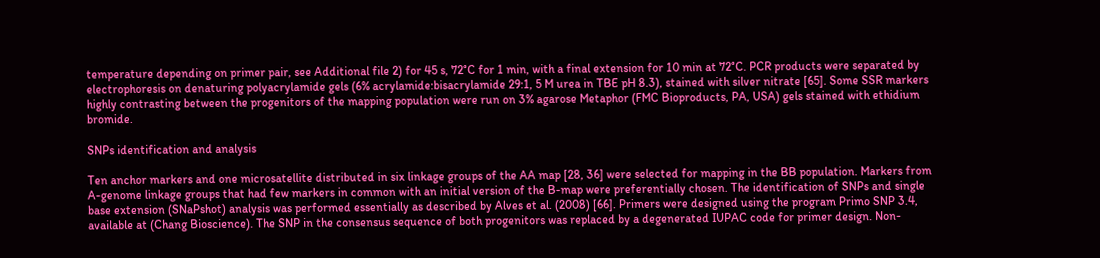temperature depending on primer pair, see Additional file 2) for 45 s, 72°C for 1 min, with a final extension for 10 min at 72°C. PCR products were separated by electrophoresis on denaturing polyacrylamide gels (6% acrylamide:bisacrylamide 29:1, 5 M urea in TBE pH 8.3), stained with silver nitrate [65]. Some SSR markers highly contrasting between the progenitors of the mapping population were run on 3% agarose Metaphor (FMC Bioproducts, PA, USA) gels stained with ethidium bromide.

SNPs identification and analysis

Ten anchor markers and one microsatellite distributed in six linkage groups of the AA map [28, 36] were selected for mapping in the BB population. Markers from A-genome linkage groups that had few markers in common with an initial version of the B-map were preferentially chosen. The identification of SNPs and single base extension (SNaPshot) analysis was performed essentially as described by Alves et al. (2008) [66]. Primers were designed using the program Primo SNP 3.4, available at (Chang Bioscience). The SNP in the consensus sequence of both progenitors was replaced by a degenerated IUPAC code for primer design. Non-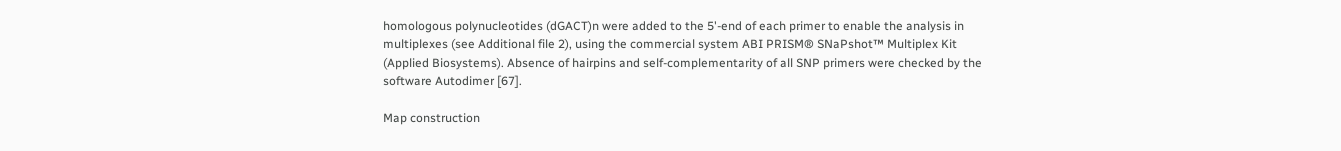homologous polynucleotides (dGACT)n were added to the 5'-end of each primer to enable the analysis in multiplexes (see Additional file 2), using the commercial system ABI PRISM® SNaPshot™ Multiplex Kit (Applied Biosystems). Absence of hairpins and self-complementarity of all SNP primers were checked by the software Autodimer [67].

Map construction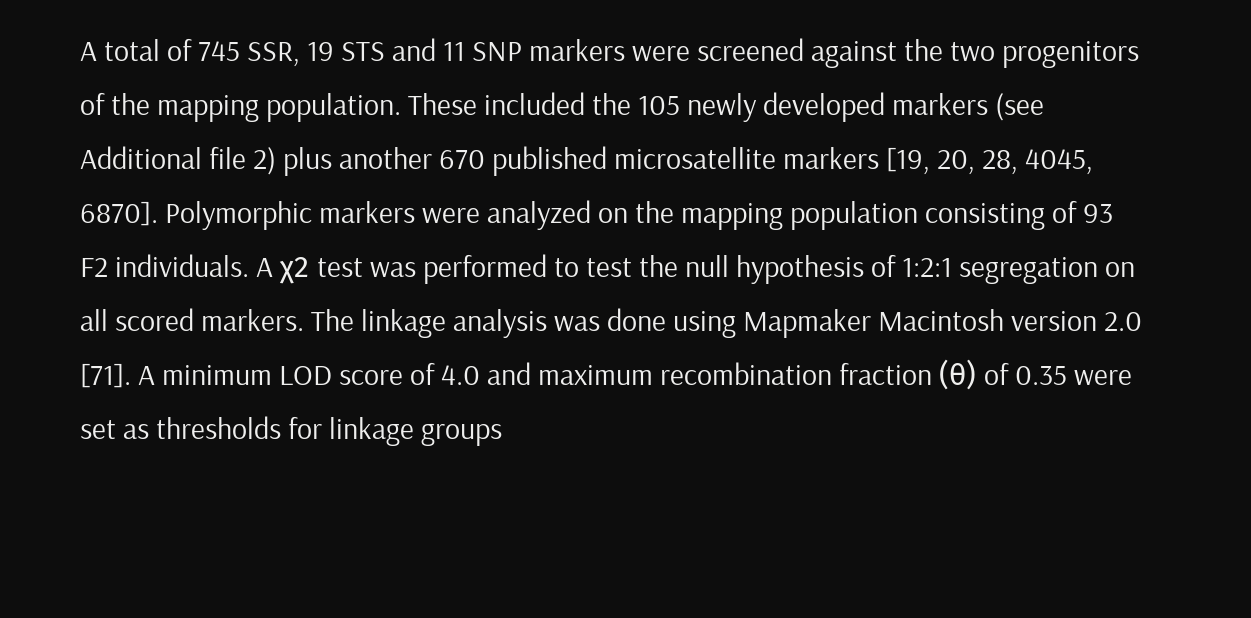A total of 745 SSR, 19 STS and 11 SNP markers were screened against the two progenitors of the mapping population. These included the 105 newly developed markers (see Additional file 2) plus another 670 published microsatellite markers [19, 20, 28, 4045, 6870]. Polymorphic markers were analyzed on the mapping population consisting of 93 F2 individuals. A χ2 test was performed to test the null hypothesis of 1:2:1 segregation on all scored markers. The linkage analysis was done using Mapmaker Macintosh version 2.0 [71]. A minimum LOD score of 4.0 and maximum recombination fraction (θ) of 0.35 were set as thresholds for linkage groups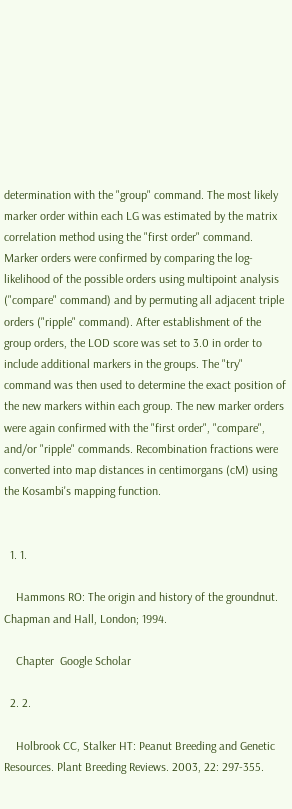determination with the "group" command. The most likely marker order within each LG was estimated by the matrix correlation method using the "first order" command. Marker orders were confirmed by comparing the log-likelihood of the possible orders using multipoint analysis ("compare" command) and by permuting all adjacent triple orders ("ripple" command). After establishment of the group orders, the LOD score was set to 3.0 in order to include additional markers in the groups. The "try" command was then used to determine the exact position of the new markers within each group. The new marker orders were again confirmed with the "first order", "compare", and/or "ripple" commands. Recombination fractions were converted into map distances in centimorgans (cM) using the Kosambi's mapping function.


  1. 1.

    Hammons RO: The origin and history of the groundnut. Chapman and Hall, London; 1994.

    Chapter  Google Scholar

  2. 2.

    Holbrook CC, Stalker HT: Peanut Breeding and Genetic Resources. Plant Breeding Reviews. 2003, 22: 297-355.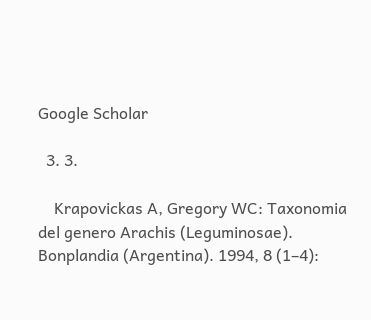Google Scholar

  3. 3.

    Krapovickas A, Gregory WC: Taxonomia del genero Arachis (Leguminosae). Bonplandia (Argentina). 1994, 8 (1–4):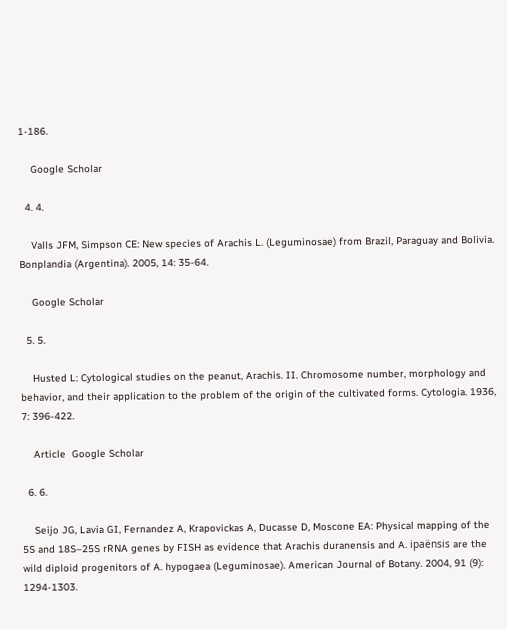1-186.

    Google Scholar

  4. 4.

    Valls JFM, Simpson CE: New species of Arachis L. (Leguminosae) from Brazil, Paraguay and Bolivia. Bonplandia (Argentina). 2005, 14: 35-64.

    Google Scholar

  5. 5.

    Husted L: Cytological studies on the peanut, Arachis. II. Chromosome number, morphology and behavior, and their application to the problem of the origin of the cultivated forms. Cytologia. 1936, 7: 396-422.

    Article  Google Scholar

  6. 6.

    Seijo JG, Lavia GI, Fernandez A, Krapovickas A, Ducasse D, Moscone EA: Physical mapping of the 5S and 18S–25S rRNA genes by FISH as evidence that Arachis duranensis and A. ipaënsis are the wild diploid progenitors of A. hypogaea (Leguminosae). American Journal of Botany. 2004, 91 (9): 1294-1303.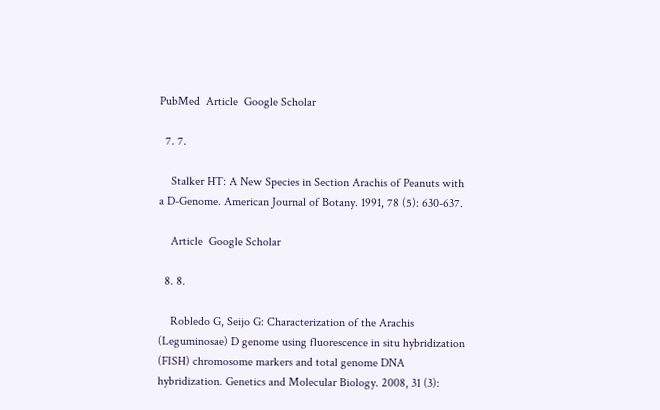PubMed  Article  Google Scholar

  7. 7.

    Stalker HT: A New Species in Section Arachis of Peanuts with a D-Genome. American Journal of Botany. 1991, 78 (5): 630-637.

    Article  Google Scholar

  8. 8.

    Robledo G, Seijo G: Characterization of the Arachis (Leguminosae) D genome using fluorescence in situ hybridization (FISH) chromosome markers and total genome DNA hybridization. Genetics and Molecular Biology. 2008, 31 (3):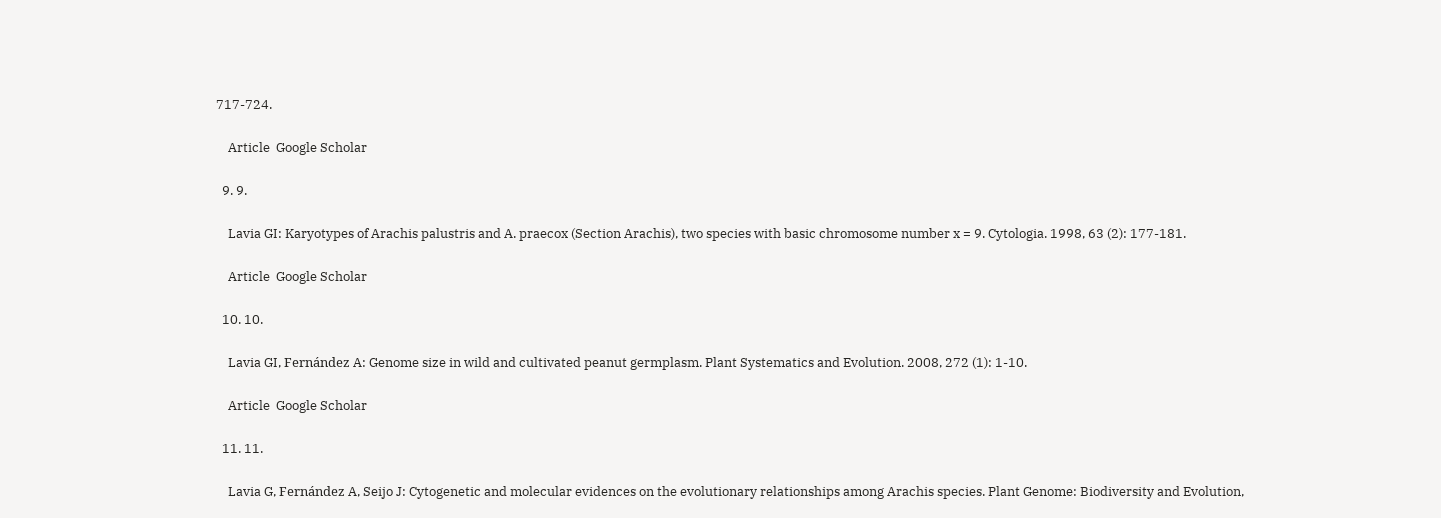717-724.

    Article  Google Scholar

  9. 9.

    Lavia GI: Karyotypes of Arachis palustris and A. praecox (Section Arachis), two species with basic chromosome number x = 9. Cytologia. 1998, 63 (2): 177-181.

    Article  Google Scholar

  10. 10.

    Lavia GI, Fernández A: Genome size in wild and cultivated peanut germplasm. Plant Systematics and Evolution. 2008, 272 (1): 1-10.

    Article  Google Scholar

  11. 11.

    Lavia G, Fernández A, Seijo J: Cytogenetic and molecular evidences on the evolutionary relationships among Arachis species. Plant Genome: Biodiversity and Evolution,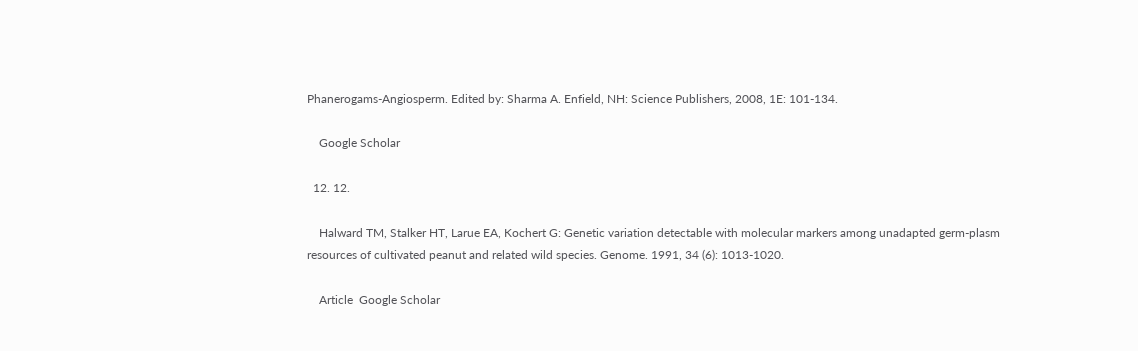Phanerogams-Angiosperm. Edited by: Sharma A. Enfield, NH: Science Publishers, 2008, 1E: 101-134.

    Google Scholar

  12. 12.

    Halward TM, Stalker HT, Larue EA, Kochert G: Genetic variation detectable with molecular markers among unadapted germ-plasm resources of cultivated peanut and related wild species. Genome. 1991, 34 (6): 1013-1020.

    Article  Google Scholar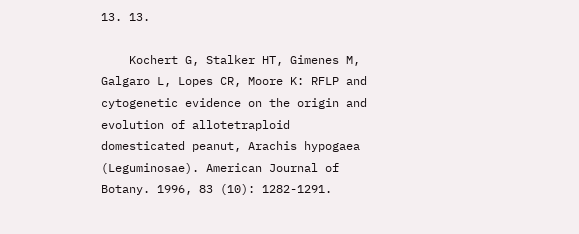13. 13.

    Kochert G, Stalker HT, Gimenes M, Galgaro L, Lopes CR, Moore K: RFLP and cytogenetic evidence on the origin and evolution of allotetraploid domesticated peanut, Arachis hypogaea (Leguminosae). American Journal of Botany. 1996, 83 (10): 1282-1291.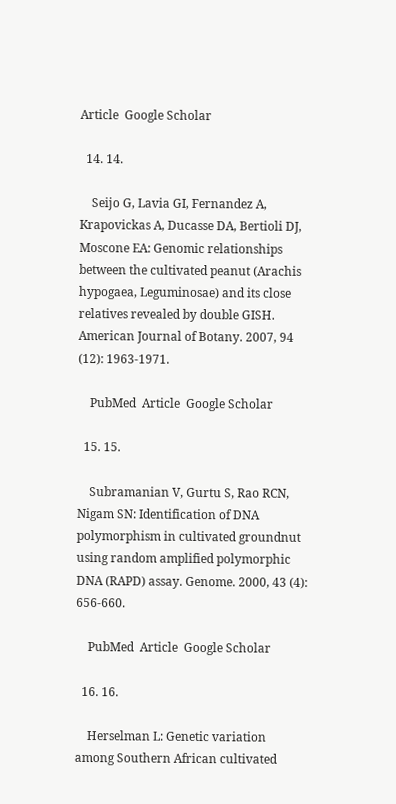Article  Google Scholar

  14. 14.

    Seijo G, Lavia GI, Fernandez A, Krapovickas A, Ducasse DA, Bertioli DJ, Moscone EA: Genomic relationships between the cultivated peanut (Arachis hypogaea, Leguminosae) and its close relatives revealed by double GISH. American Journal of Botany. 2007, 94 (12): 1963-1971.

    PubMed  Article  Google Scholar

  15. 15.

    Subramanian V, Gurtu S, Rao RCN, Nigam SN: Identification of DNA polymorphism in cultivated groundnut using random amplified polymorphic DNA (RAPD) assay. Genome. 2000, 43 (4): 656-660.

    PubMed  Article  Google Scholar

  16. 16.

    Herselman L: Genetic variation among Southern African cultivated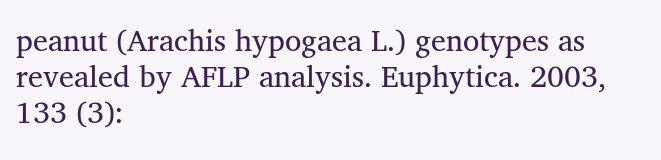peanut (Arachis hypogaea L.) genotypes as revealed by AFLP analysis. Euphytica. 2003, 133 (3):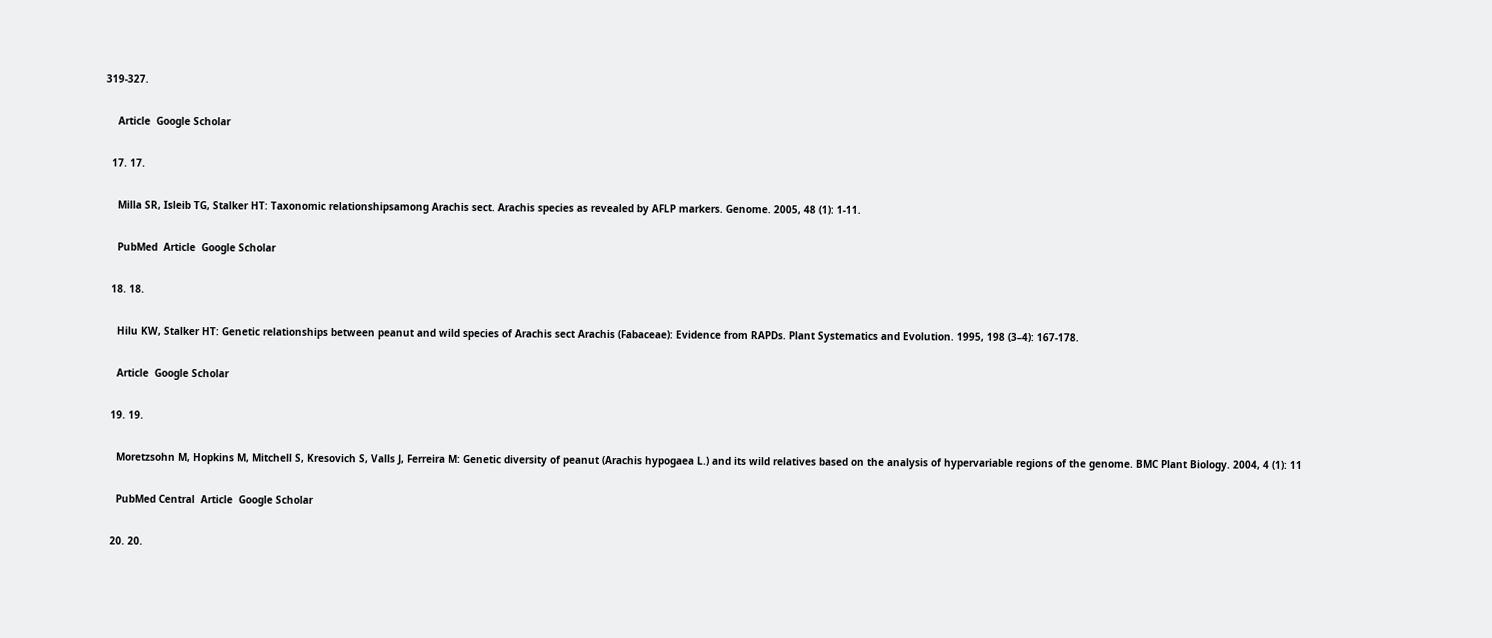319-327.

    Article  Google Scholar

  17. 17.

    Milla SR, Isleib TG, Stalker HT: Taxonomic relationshipsamong Arachis sect. Arachis species as revealed by AFLP markers. Genome. 2005, 48 (1): 1-11.

    PubMed  Article  Google Scholar

  18. 18.

    Hilu KW, Stalker HT: Genetic relationships between peanut and wild species of Arachis sect Arachis (Fabaceae): Evidence from RAPDs. Plant Systematics and Evolution. 1995, 198 (3–4): 167-178.

    Article  Google Scholar

  19. 19.

    Moretzsohn M, Hopkins M, Mitchell S, Kresovich S, Valls J, Ferreira M: Genetic diversity of peanut (Arachis hypogaea L.) and its wild relatives based on the analysis of hypervariable regions of the genome. BMC Plant Biology. 2004, 4 (1): 11

    PubMed Central  Article  Google Scholar

  20. 20.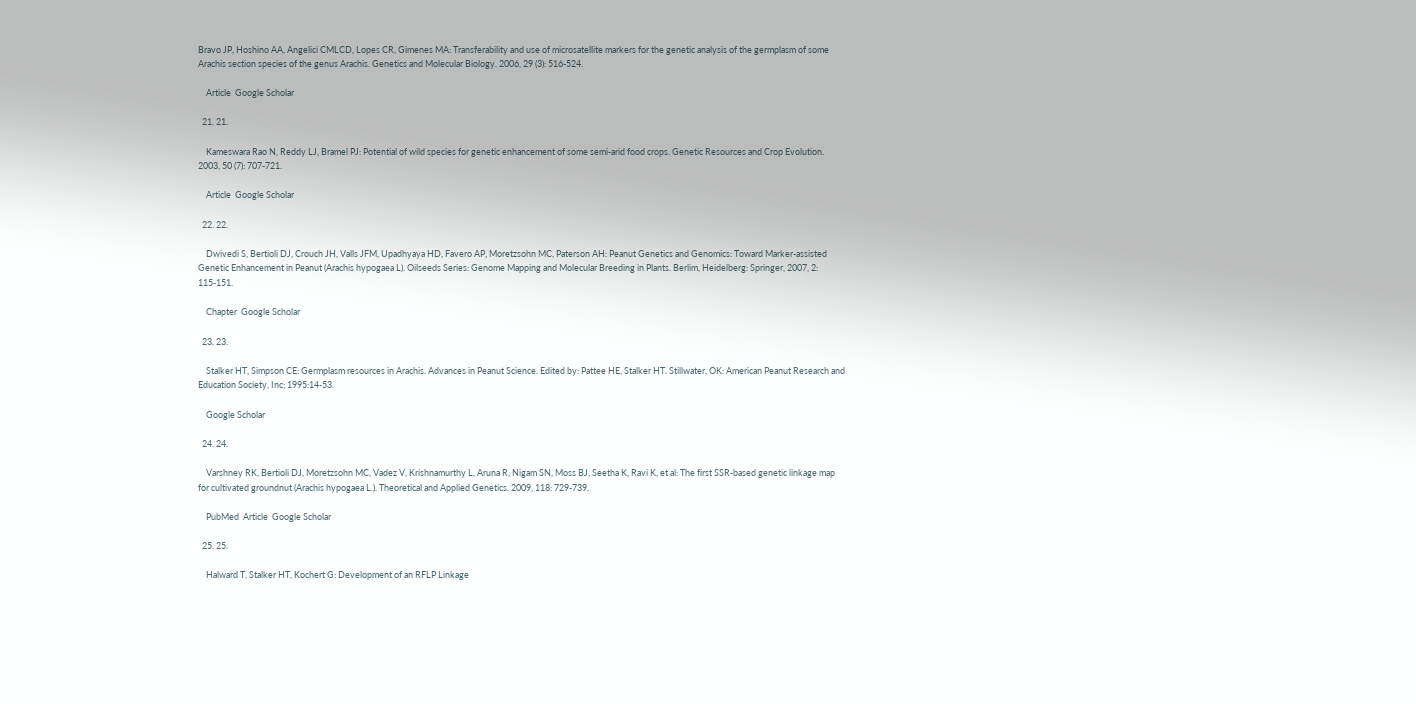Bravo JP, Hoshino AA, Angelici CMLCD, Lopes CR, Gimenes MA: Transferability and use of microsatellite markers for the genetic analysis of the germplasm of some Arachis section species of the genus Arachis. Genetics and Molecular Biology. 2006, 29 (3): 516-524.

    Article  Google Scholar

  21. 21.

    Kameswara Rao N, Reddy LJ, Bramel PJ: Potential of wild species for genetic enhancement of some semi-arid food crops. Genetic Resources and Crop Evolution. 2003, 50 (7): 707-721.

    Article  Google Scholar

  22. 22.

    Dwivedi S, Bertioli DJ, Crouch JH, Valls JFM, Upadhyaya HD, Favero AP, Moretzsohn MC, Paterson AH: Peanut Genetics and Genomics: Toward Marker-assisted Genetic Enhancement in Peanut (Arachis hypogaea L). Oilseeds Series: Genome Mapping and Molecular Breeding in Plants. Berlim, Heidelberg: Springer, 2007, 2: 115-151.

    Chapter  Google Scholar

  23. 23.

    Stalker HT, Simpson CE: Germplasm resources in Arachis. Advances in Peanut Science. Edited by: Pattee HE, Stalker HT. Stillwater, OK: American Peanut Research and Education Society, Inc; 1995:14-53.

    Google Scholar

  24. 24.

    Varshney RK, Bertioli DJ, Moretzsohn MC, Vadez V, Krishnamurthy L, Aruna R, Nigam SN, Moss BJ, Seetha K, Ravi K, et al: The first SSR-based genetic linkage map for cultivated groundnut (Arachis hypogaea L.). Theoretical and Applied Genetics. 2009, 118: 729-739.

    PubMed  Article  Google Scholar

  25. 25.

    Halward T, Stalker HT, Kochert G: Development of an RFLP Linkage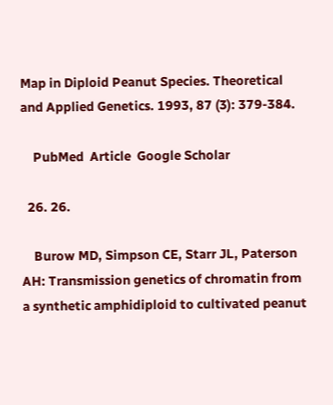Map in Diploid Peanut Species. Theoretical and Applied Genetics. 1993, 87 (3): 379-384.

    PubMed  Article  Google Scholar

  26. 26.

    Burow MD, Simpson CE, Starr JL, Paterson AH: Transmission genetics of chromatin from a synthetic amphidiploid to cultivated peanut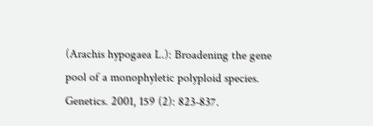(Arachis hypogaea L.): Broadening the gene pool of a monophyletic polyploid species. Genetics. 2001, 159 (2): 823-837.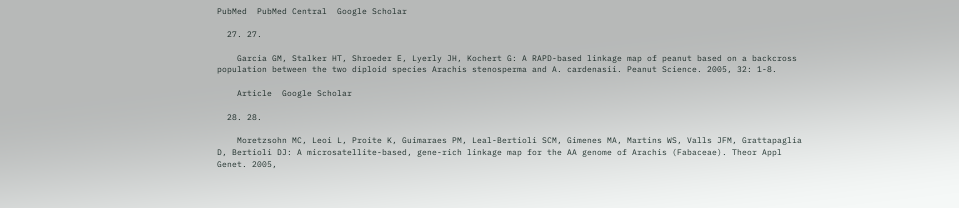PubMed  PubMed Central  Google Scholar

  27. 27.

    Garcia GM, Stalker HT, Shroeder E, Lyerly JH, Kochert G: A RAPD-based linkage map of peanut based on a backcross population between the two diploid species Arachis stenosperma and A. cardenasii. Peanut Science. 2005, 32: 1-8.

    Article  Google Scholar

  28. 28.

    Moretzsohn MC, Leoi L, Proite K, Guimaraes PM, Leal-Bertioli SCM, Gimenes MA, Martins WS, Valls JFM, Grattapaglia D, Bertioli DJ: A microsatellite-based, gene-rich linkage map for the AA genome of Arachis (Fabaceae). Theor Appl Genet. 2005,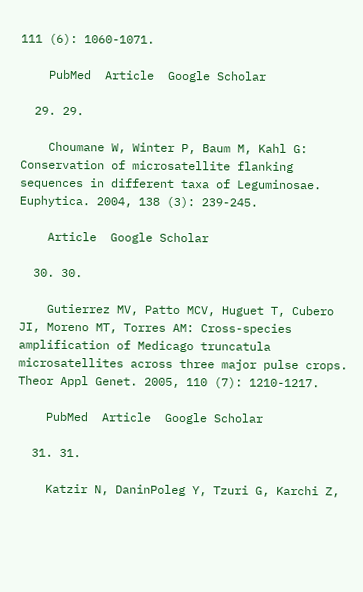111 (6): 1060-1071.

    PubMed  Article  Google Scholar

  29. 29.

    Choumane W, Winter P, Baum M, Kahl G: Conservation of microsatellite flanking sequences in different taxa of Leguminosae. Euphytica. 2004, 138 (3): 239-245.

    Article  Google Scholar

  30. 30.

    Gutierrez MV, Patto MCV, Huguet T, Cubero JI, Moreno MT, Torres AM: Cross-species amplification of Medicago truncatula microsatellites across three major pulse crops. Theor Appl Genet. 2005, 110 (7): 1210-1217.

    PubMed  Article  Google Scholar

  31. 31.

    Katzir N, DaninPoleg Y, Tzuri G, Karchi Z,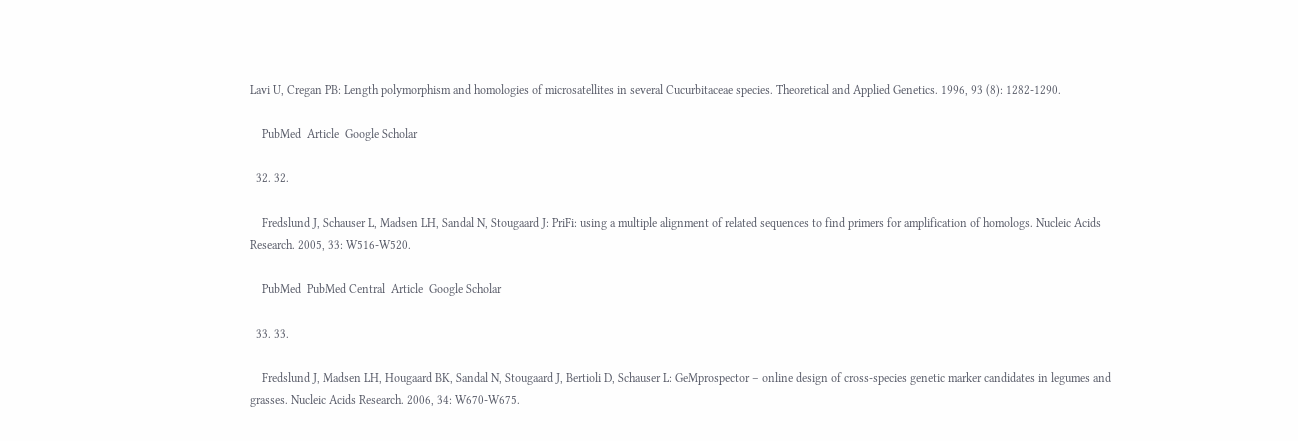Lavi U, Cregan PB: Length polymorphism and homologies of microsatellites in several Cucurbitaceae species. Theoretical and Applied Genetics. 1996, 93 (8): 1282-1290.

    PubMed  Article  Google Scholar

  32. 32.

    Fredslund J, Schauser L, Madsen LH, Sandal N, Stougaard J: PriFi: using a multiple alignment of related sequences to find primers for amplification of homologs. Nucleic Acids Research. 2005, 33: W516-W520.

    PubMed  PubMed Central  Article  Google Scholar

  33. 33.

    Fredslund J, Madsen LH, Hougaard BK, Sandal N, Stougaard J, Bertioli D, Schauser L: GeMprospector – online design of cross-species genetic marker candidates in legumes and grasses. Nucleic Acids Research. 2006, 34: W670-W675.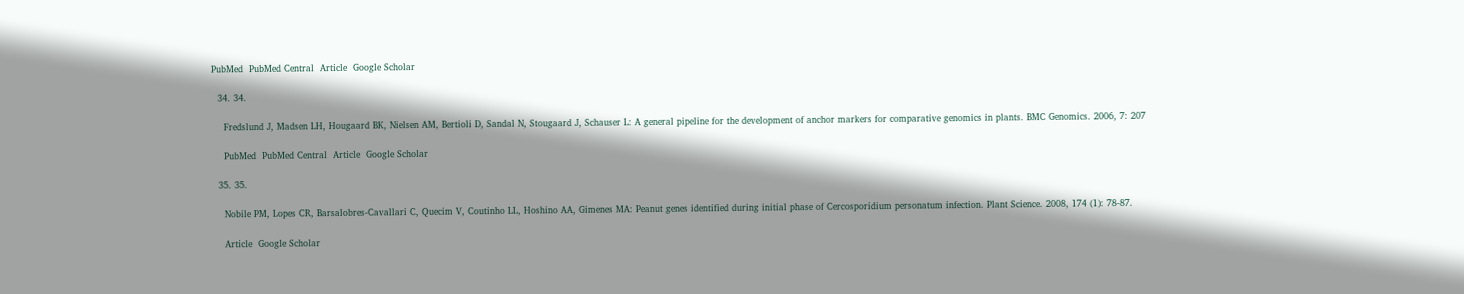PubMed  PubMed Central  Article  Google Scholar

  34. 34.

    Fredslund J, Madsen LH, Hougaard BK, Nielsen AM, Bertioli D, Sandal N, Stougaard J, Schauser L: A general pipeline for the development of anchor markers for comparative genomics in plants. BMC Genomics. 2006, 7: 207

    PubMed  PubMed Central  Article  Google Scholar

  35. 35.

    Nobile PM, Lopes CR, Barsalobres-Cavallari C, Quecim V, Coutinho LL, Hoshino AA, Gimenes MA: Peanut genes identified during initial phase of Cercosporidium personatum infection. Plant Science. 2008, 174 (1): 78-87.

    Article  Google Scholar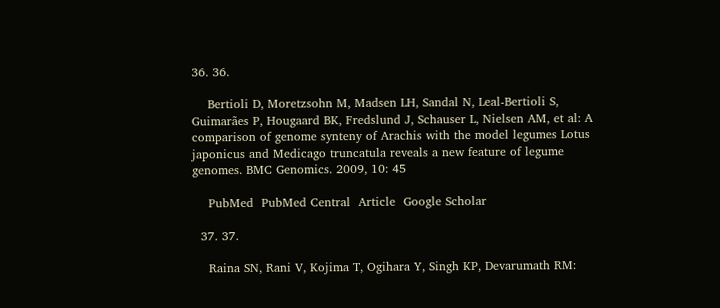36. 36.

    Bertioli D, Moretzsohn M, Madsen LH, Sandal N, Leal-Bertioli S, Guimarães P, Hougaard BK, Fredslund J, Schauser L, Nielsen AM, et al: A comparison of genome synteny of Arachis with the model legumes Lotus japonicus and Medicago truncatula reveals a new feature of legume genomes. BMC Genomics. 2009, 10: 45

    PubMed  PubMed Central  Article  Google Scholar

  37. 37.

    Raina SN, Rani V, Kojima T, Ogihara Y, Singh KP, Devarumath RM: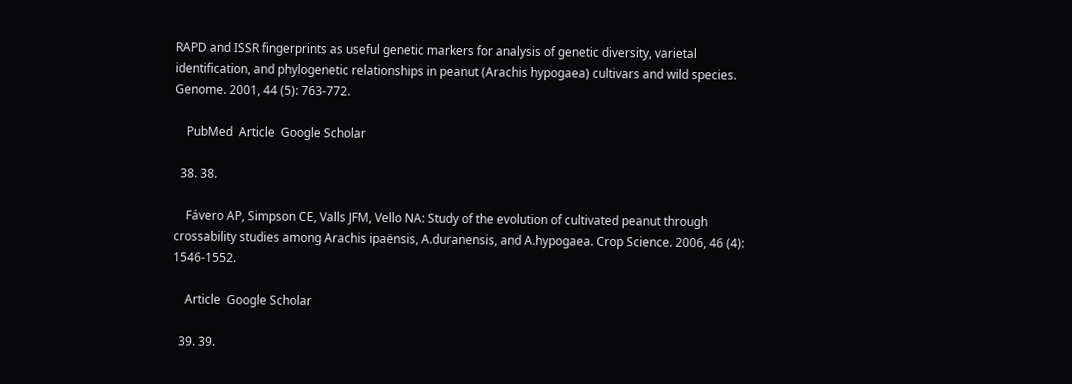RAPD and ISSR fingerprints as useful genetic markers for analysis of genetic diversity, varietal identification, and phylogenetic relationships in peanut (Arachis hypogaea) cultivars and wild species. Genome. 2001, 44 (5): 763-772.

    PubMed  Article  Google Scholar

  38. 38.

    Fávero AP, Simpson CE, Valls JFM, Vello NA: Study of the evolution of cultivated peanut through crossability studies among Arachis ipaënsis, A.duranensis, and A.hypogaea. Crop Science. 2006, 46 (4): 1546-1552.

    Article  Google Scholar

  39. 39.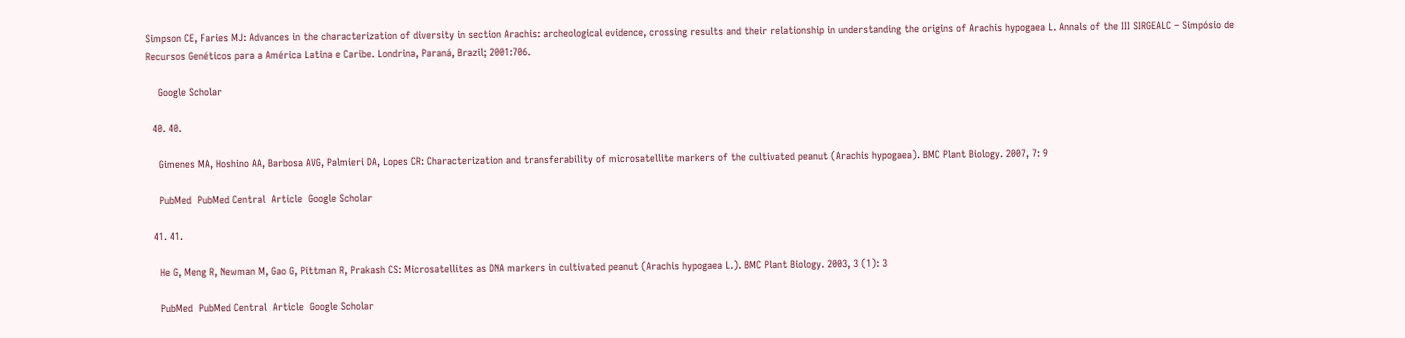Simpson CE, Faries MJ: Advances in the characterization of diversity in section Arachis: archeological evidence, crossing results and their relationship in understanding the origins of Arachis hypogaea L. Annals of the III SIRGEALC – Simpósio de Recursos Genéticos para a América Latina e Caribe. Londrina, Paraná, Brazil; 2001:706.

    Google Scholar

  40. 40.

    Gimenes MA, Hoshino AA, Barbosa AVG, Palmieri DA, Lopes CR: Characterization and transferability of microsatellite markers of the cultivated peanut (Arachis hypogaea). BMC Plant Biology. 2007, 7: 9

    PubMed  PubMed Central  Article  Google Scholar

  41. 41.

    He G, Meng R, Newman M, Gao G, Pittman R, Prakash CS: Microsatellites as DNA markers in cultivated peanut (Arachis hypogaea L.). BMC Plant Biology. 2003, 3 (1): 3

    PubMed  PubMed Central  Article  Google Scholar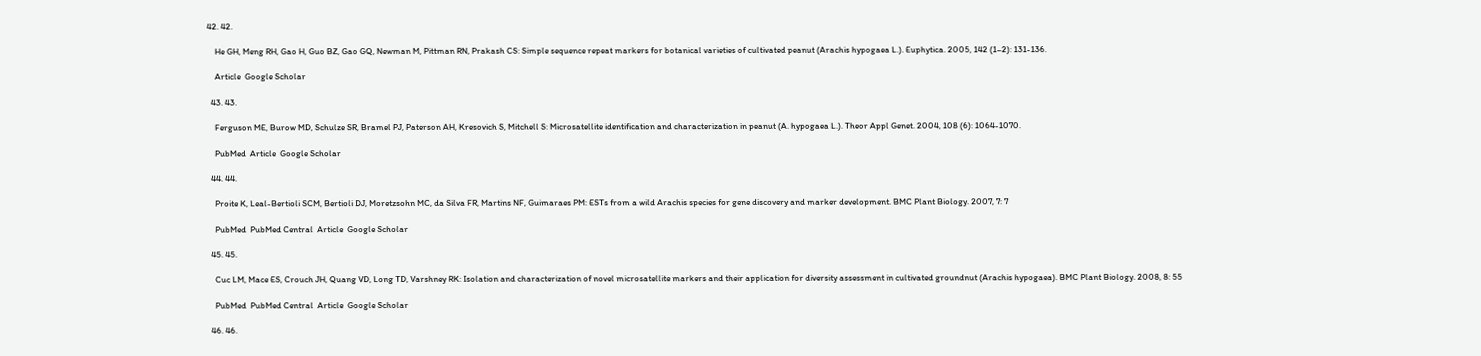42. 42.

    He GH, Meng RH, Gao H, Guo BZ, Gao GQ, Newman M, Pittman RN, Prakash CS: Simple sequence repeat markers for botanical varieties of cultivated peanut (Arachis hypogaea L.). Euphytica. 2005, 142 (1–2): 131-136.

    Article  Google Scholar

  43. 43.

    Ferguson ME, Burow MD, Schulze SR, Bramel PJ, Paterson AH, Kresovich S, Mitchell S: Microsatellite identification and characterization in peanut (A. hypogaea L.). Theor Appl Genet. 2004, 108 (6): 1064-1070.

    PubMed  Article  Google Scholar

  44. 44.

    Proite K, Leal-Bertioli SCM, Bertioli DJ, Moretzsohn MC, da Silva FR, Martins NF, Guimaraes PM: ESTs from a wild Arachis species for gene discovery and marker development. BMC Plant Biology. 2007, 7: 7

    PubMed  PubMed Central  Article  Google Scholar

  45. 45.

    Cuc LM, Mace ES, Crouch JH, Quang VD, Long TD, Varshney RK: Isolation and characterization of novel microsatellite markers and their application for diversity assessment in cultivated groundnut (Arachis hypogaea). BMC Plant Biology. 2008, 8: 55

    PubMed  PubMed Central  Article  Google Scholar

  46. 46.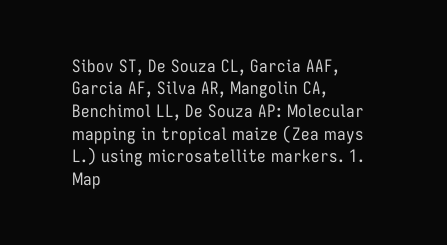Sibov ST, De Souza CL, Garcia AAF, Garcia AF, Silva AR, Mangolin CA, Benchimol LL, De Souza AP: Molecular mapping in tropical maize (Zea mays L.) using microsatellite markers. 1. Map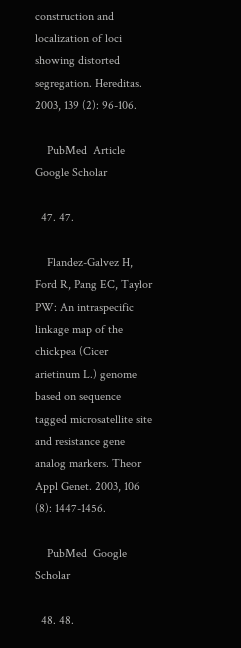construction and localization of loci showing distorted segregation. Hereditas. 2003, 139 (2): 96-106.

    PubMed  Article  Google Scholar

  47. 47.

    Flandez-Galvez H, Ford R, Pang EC, Taylor PW: An intraspecific linkage map of the chickpea (Cicer arietinum L.) genome based on sequence tagged microsatellite site and resistance gene analog markers. Theor Appl Genet. 2003, 106 (8): 1447-1456.

    PubMed  Google Scholar

  48. 48.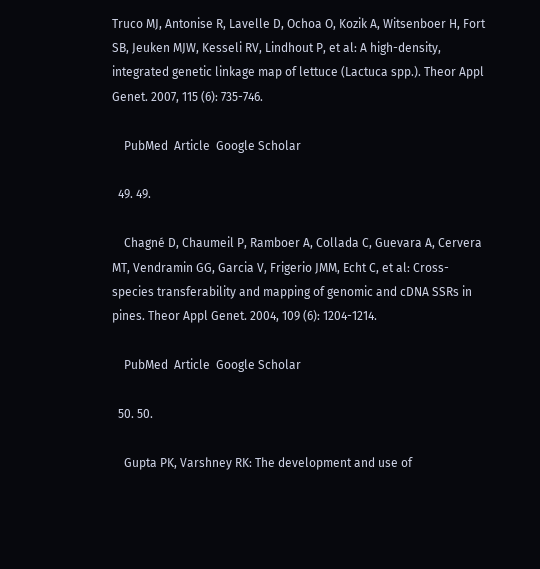Truco MJ, Antonise R, Lavelle D, Ochoa O, Kozik A, Witsenboer H, Fort SB, Jeuken MJW, Kesseli RV, Lindhout P, et al: A high-density, integrated genetic linkage map of lettuce (Lactuca spp.). Theor Appl Genet. 2007, 115 (6): 735-746.

    PubMed  Article  Google Scholar

  49. 49.

    Chagné D, Chaumeil P, Ramboer A, Collada C, Guevara A, Cervera MT, Vendramin GG, Garcia V, Frigerio JMM, Echt C, et al: Cross-species transferability and mapping of genomic and cDNA SSRs in pines. Theor Appl Genet. 2004, 109 (6): 1204-1214.

    PubMed  Article  Google Scholar

  50. 50.

    Gupta PK, Varshney RK: The development and use of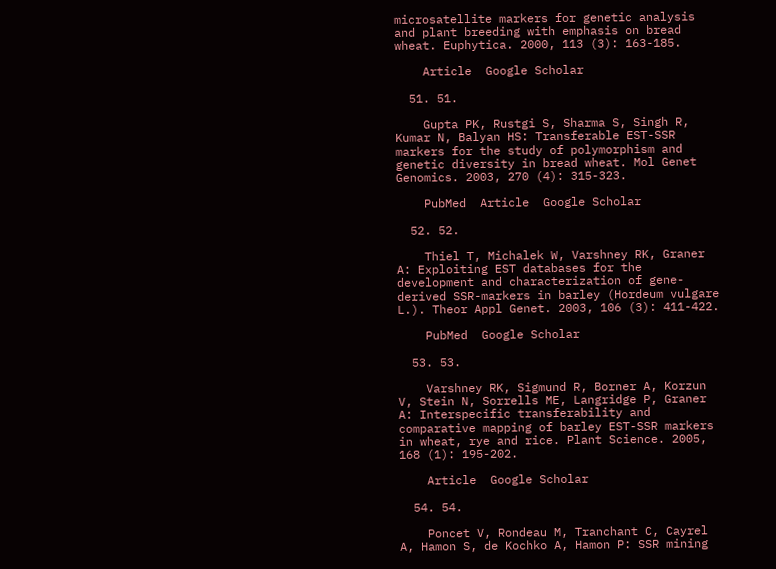microsatellite markers for genetic analysis and plant breeding with emphasis on bread wheat. Euphytica. 2000, 113 (3): 163-185.

    Article  Google Scholar

  51. 51.

    Gupta PK, Rustgi S, Sharma S, Singh R, Kumar N, Balyan HS: Transferable EST-SSR markers for the study of polymorphism and genetic diversity in bread wheat. Mol Genet Genomics. 2003, 270 (4): 315-323.

    PubMed  Article  Google Scholar

  52. 52.

    Thiel T, Michalek W, Varshney RK, Graner A: Exploiting EST databases for the development and characterization of gene-derived SSR-markers in barley (Hordeum vulgare L.). Theor Appl Genet. 2003, 106 (3): 411-422.

    PubMed  Google Scholar

  53. 53.

    Varshney RK, Sigmund R, Borner A, Korzun V, Stein N, Sorrells ME, Langridge P, Graner A: Interspecific transferability and comparative mapping of barley EST-SSR markers in wheat, rye and rice. Plant Science. 2005, 168 (1): 195-202.

    Article  Google Scholar

  54. 54.

    Poncet V, Rondeau M, Tranchant C, Cayrel A, Hamon S, de Kochko A, Hamon P: SSR mining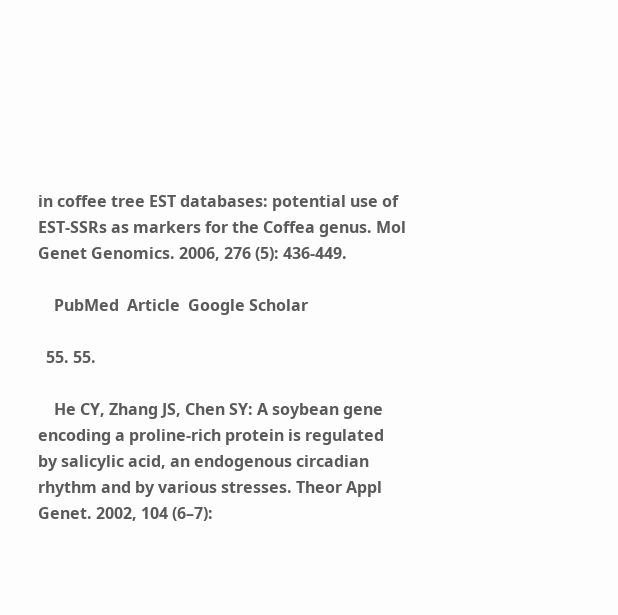in coffee tree EST databases: potential use of EST-SSRs as markers for the Coffea genus. Mol Genet Genomics. 2006, 276 (5): 436-449.

    PubMed  Article  Google Scholar

  55. 55.

    He CY, Zhang JS, Chen SY: A soybean gene encoding a proline-rich protein is regulated by salicylic acid, an endogenous circadian rhythm and by various stresses. Theor Appl Genet. 2002, 104 (6–7):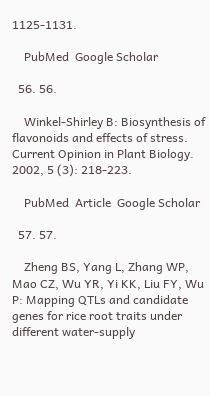1125-1131.

    PubMed  Google Scholar

  56. 56.

    Winkel-Shirley B: Biosynthesis of flavonoids and effects of stress. Current Opinion in Plant Biology. 2002, 5 (3): 218-223.

    PubMed  Article  Google Scholar

  57. 57.

    Zheng BS, Yang L, Zhang WP, Mao CZ, Wu YR, Yi KK, Liu FY, Wu P: Mapping QTLs and candidate genes for rice root traits under different water-supply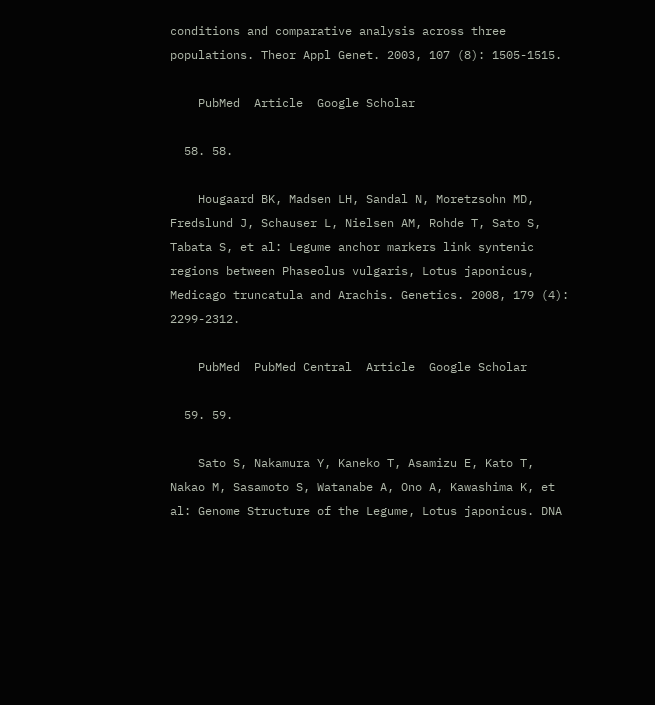conditions and comparative analysis across three populations. Theor Appl Genet. 2003, 107 (8): 1505-1515.

    PubMed  Article  Google Scholar

  58. 58.

    Hougaard BK, Madsen LH, Sandal N, Moretzsohn MD, Fredslund J, Schauser L, Nielsen AM, Rohde T, Sato S, Tabata S, et al: Legume anchor markers link syntenic regions between Phaseolus vulgaris, Lotus japonicus, Medicago truncatula and Arachis. Genetics. 2008, 179 (4): 2299-2312.

    PubMed  PubMed Central  Article  Google Scholar

  59. 59.

    Sato S, Nakamura Y, Kaneko T, Asamizu E, Kato T, Nakao M, Sasamoto S, Watanabe A, Ono A, Kawashima K, et al: Genome Structure of the Legume, Lotus japonicus. DNA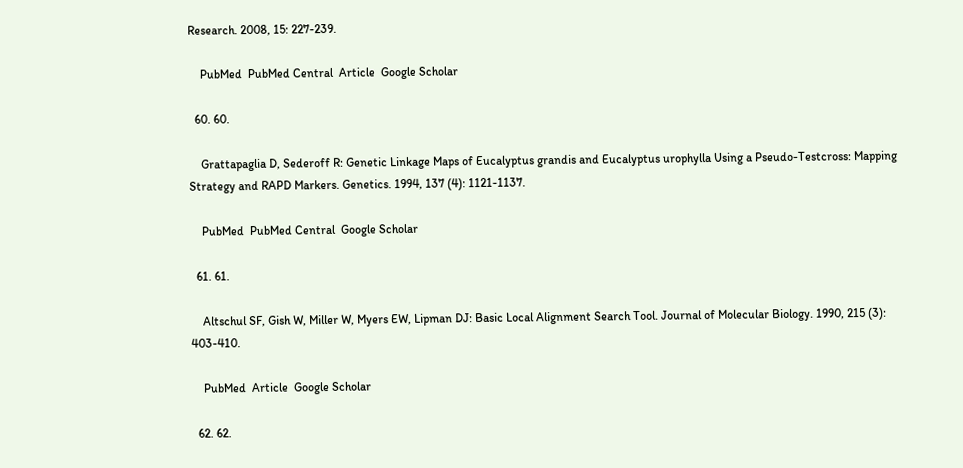Research. 2008, 15: 227-239.

    PubMed  PubMed Central  Article  Google Scholar

  60. 60.

    Grattapaglia D, Sederoff R: Genetic Linkage Maps of Eucalyptus grandis and Eucalyptus urophylla Using a Pseudo-Testcross: Mapping Strategy and RAPD Markers. Genetics. 1994, 137 (4): 1121-1137.

    PubMed  PubMed Central  Google Scholar

  61. 61.

    Altschul SF, Gish W, Miller W, Myers EW, Lipman DJ: Basic Local Alignment Search Tool. Journal of Molecular Biology. 1990, 215 (3): 403-410.

    PubMed  Article  Google Scholar

  62. 62.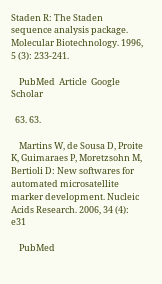Staden R: The Staden sequence analysis package. Molecular Biotechnology. 1996, 5 (3): 233-241.

    PubMed  Article  Google Scholar

  63. 63.

    Martins W, de Sousa D, Proite K, Guimaraes P, Moretzsohn M, Bertioli D: New softwares for automated microsatellite marker development. Nucleic Acids Research. 2006, 34 (4): e31

    PubMed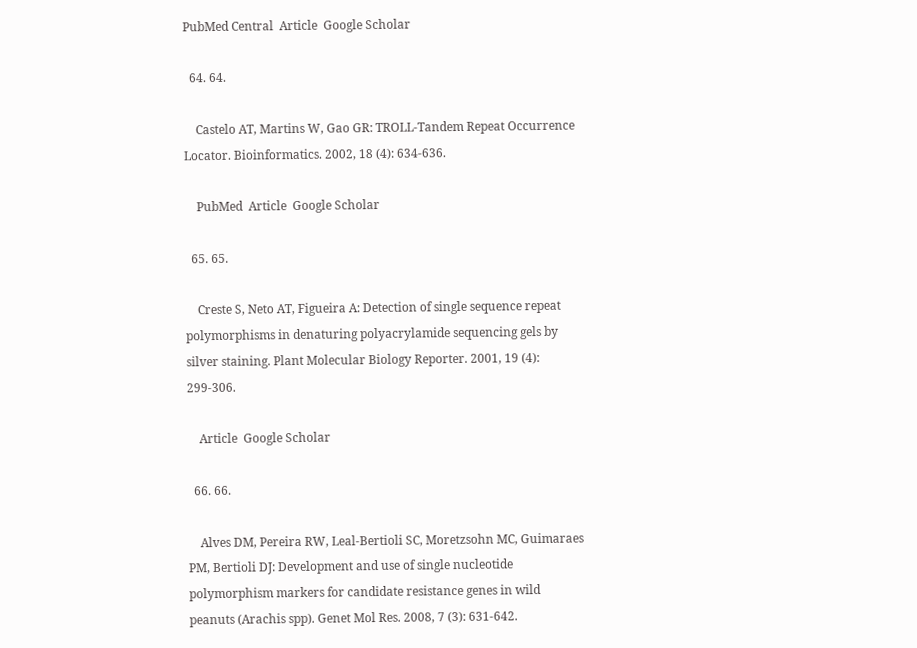PubMed Central  Article  Google Scholar

  64. 64.

    Castelo AT, Martins W, Gao GR: TROLL-Tandem Repeat Occurrence Locator. Bioinformatics. 2002, 18 (4): 634-636.

    PubMed  Article  Google Scholar

  65. 65.

    Creste S, Neto AT, Figueira A: Detection of single sequence repeat polymorphisms in denaturing polyacrylamide sequencing gels by silver staining. Plant Molecular Biology Reporter. 2001, 19 (4): 299-306.

    Article  Google Scholar

  66. 66.

    Alves DM, Pereira RW, Leal-Bertioli SC, Moretzsohn MC, Guimaraes PM, Bertioli DJ: Development and use of single nucleotide polymorphism markers for candidate resistance genes in wild peanuts (Arachis spp). Genet Mol Res. 2008, 7 (3): 631-642.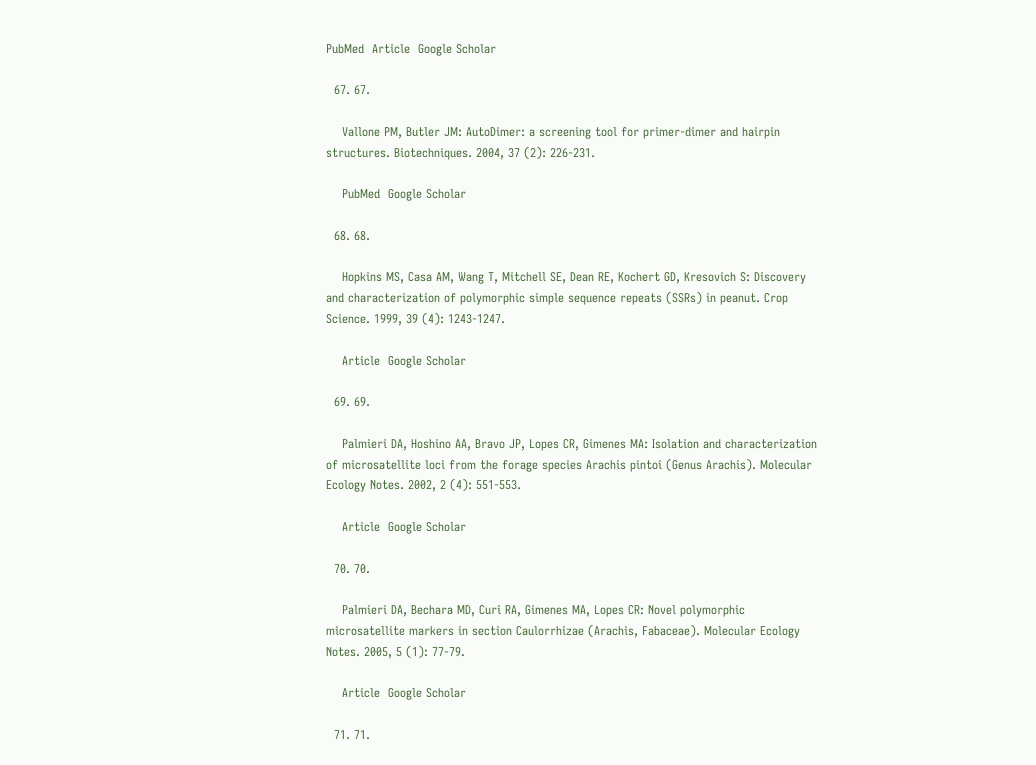PubMed  Article  Google Scholar

  67. 67.

    Vallone PM, Butler JM: AutoDimer: a screening tool for primer-dimer and hairpin structures. Biotechniques. 2004, 37 (2): 226-231.

    PubMed  Google Scholar

  68. 68.

    Hopkins MS, Casa AM, Wang T, Mitchell SE, Dean RE, Kochert GD, Kresovich S: Discovery and characterization of polymorphic simple sequence repeats (SSRs) in peanut. Crop Science. 1999, 39 (4): 1243-1247.

    Article  Google Scholar

  69. 69.

    Palmieri DA, Hoshino AA, Bravo JP, Lopes CR, Gimenes MA: Isolation and characterization of microsatellite loci from the forage species Arachis pintoi (Genus Arachis). Molecular Ecology Notes. 2002, 2 (4): 551-553.

    Article  Google Scholar

  70. 70.

    Palmieri DA, Bechara MD, Curi RA, Gimenes MA, Lopes CR: Novel polymorphic microsatellite markers in section Caulorrhizae (Arachis, Fabaceae). Molecular Ecology Notes. 2005, 5 (1): 77-79.

    Article  Google Scholar

  71. 71.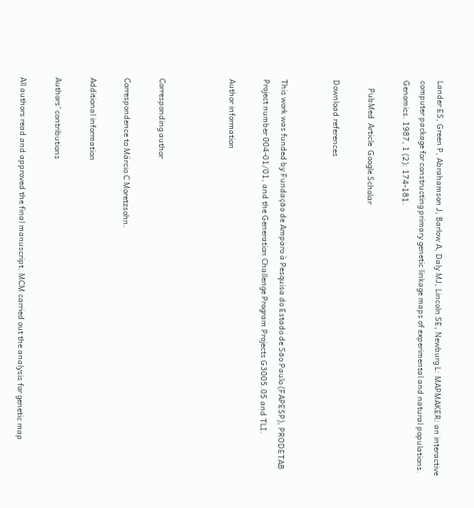Lander ES, Green P, Abrahamson J, Barlow A, Daly MJ, Lincoln SE, Newburg L: MAPMAKER: an interactive computer package for constructing primary genetic linkage maps of experimental and natural populations. Genomics. 1987, 1 (2): 174-181.

    PubMed  Article  Google Scholar

Download references


This work was funded by Fundação de Amparo à Pesquisa do Estado de São Paulo (FAPESP), PRODETAB Project number 004-01/01, and the Generation Challenge Program Projects G3005.05 and TLI.

Author information



Corresponding author

Correspondence to Márcio C Moretzsohn.

Additional information

Authors' contributions

All authors read and approved the final manuscript. MCM carried out the analysis for genetic map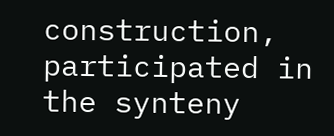construction, participated in the synteny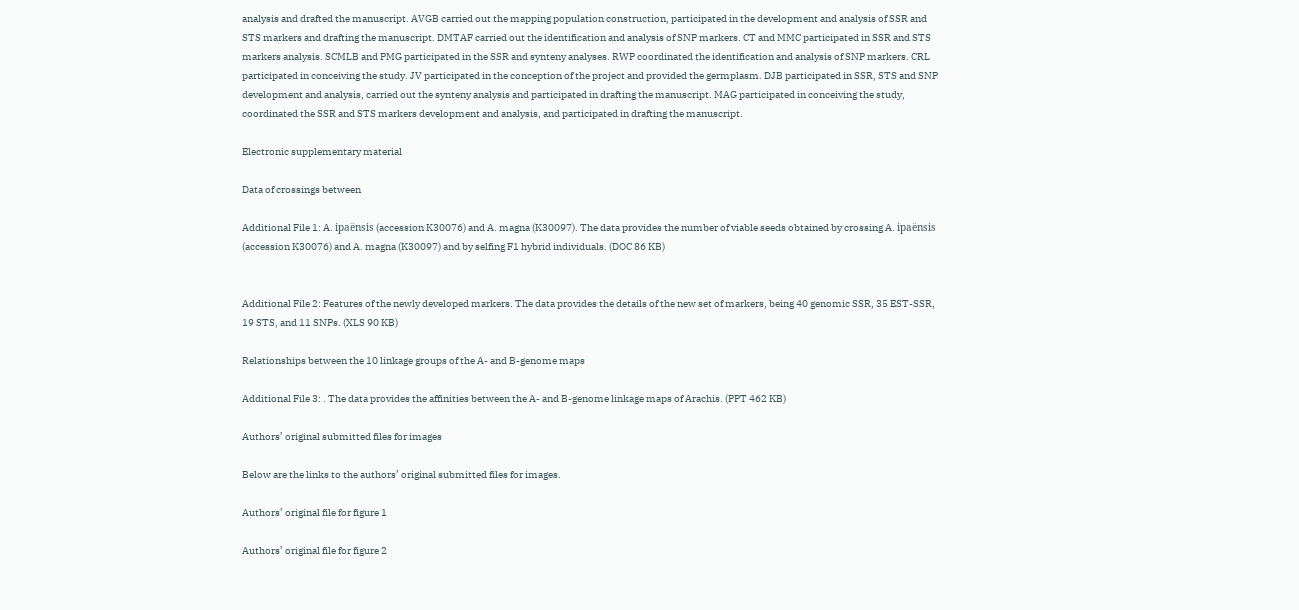analysis and drafted the manuscript. AVGB carried out the mapping population construction, participated in the development and analysis of SSR and STS markers and drafting the manuscript. DMTAF carried out the identification and analysis of SNP markers. CT and MMC participated in SSR and STS markers analysis. SCMLB and PMG participated in the SSR and synteny analyses. RWP coordinated the identification and analysis of SNP markers. CRL participated in conceiving the study. JV participated in the conception of the project and provided the germplasm. DJB participated in SSR, STS and SNP development and analysis, carried out the synteny analysis and participated in drafting the manuscript. MAG participated in conceiving the study, coordinated the SSR and STS markers development and analysis, and participated in drafting the manuscript.

Electronic supplementary material

Data of crossings between

Additional File 1: A. ipaënsis (accession K30076) and A. magna (K30097). The data provides the number of viable seeds obtained by crossing A. ipaënsis (accession K30076) and A. magna (K30097) and by selfing F1 hybrid individuals. (DOC 86 KB)


Additional File 2: Features of the newly developed markers. The data provides the details of the new set of markers, being 40 genomic SSR, 35 EST-SSR, 19 STS, and 11 SNPs. (XLS 90 KB)

Relationships between the 10 linkage groups of the A- and B-genome maps

Additional File 3: . The data provides the affinities between the A- and B-genome linkage maps of Arachis. (PPT 462 KB)

Authors’ original submitted files for images

Below are the links to the authors’ original submitted files for images.

Authors’ original file for figure 1

Authors’ original file for figure 2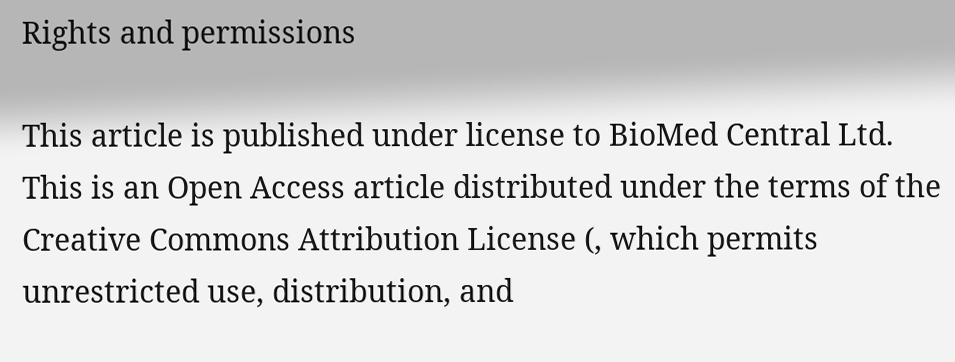Rights and permissions

This article is published under license to BioMed Central Ltd. This is an Open Access article distributed under the terms of the Creative Commons Attribution License (, which permits unrestricted use, distribution, and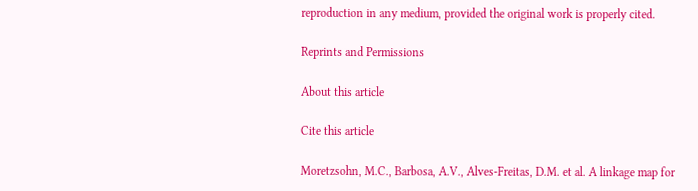reproduction in any medium, provided the original work is properly cited.

Reprints and Permissions

About this article

Cite this article

Moretzsohn, M.C., Barbosa, A.V., Alves-Freitas, D.M. et al. A linkage map for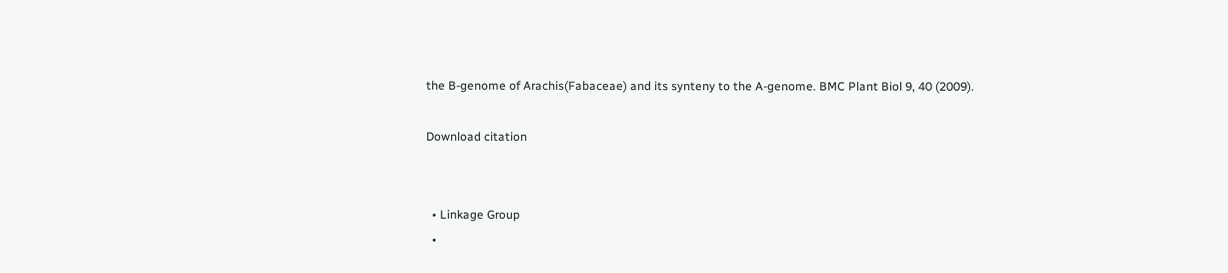the B-genome of Arachis(Fabaceae) and its synteny to the A-genome. BMC Plant Biol 9, 40 (2009).

Download citation


  • Linkage Group
  •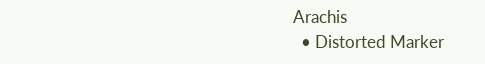Arachis
  • Distorted Marker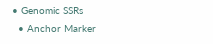• Genomic SSRs
  • Anchor Marker